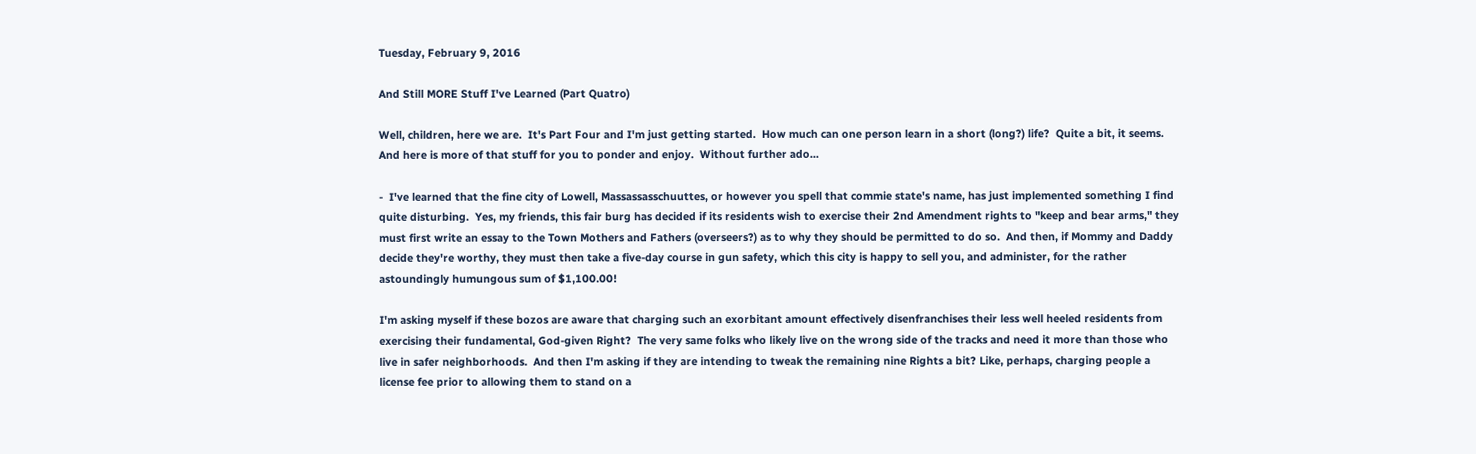Tuesday, February 9, 2016

And Still MORE Stuff I've Learned (Part Quatro)

Well, children, here we are.  It's Part Four and I'm just getting started.  How much can one person learn in a short (long?) life?  Quite a bit, it seems.  And here is more of that stuff for you to ponder and enjoy.  Without further ado...

-  I've learned that the fine city of Lowell, Massassasschuuttes, or however you spell that commie state's name, has just implemented something I find quite disturbing.  Yes, my friends, this fair burg has decided if its residents wish to exercise their 2nd Amendment rights to "keep and bear arms," they must first write an essay to the Town Mothers and Fathers (overseers?) as to why they should be permitted to do so.  And then, if Mommy and Daddy decide they're worthy, they must then take a five-day course in gun safety, which this city is happy to sell you, and administer, for the rather astoundingly humungous sum of $1,100.00!

I'm asking myself if these bozos are aware that charging such an exorbitant amount effectively disenfranchises their less well heeled residents from exercising their fundamental, God-given Right?  The very same folks who likely live on the wrong side of the tracks and need it more than those who live in safer neighborhoods.  And then I'm asking if they are intending to tweak the remaining nine Rights a bit? Like, perhaps, charging people a license fee prior to allowing them to stand on a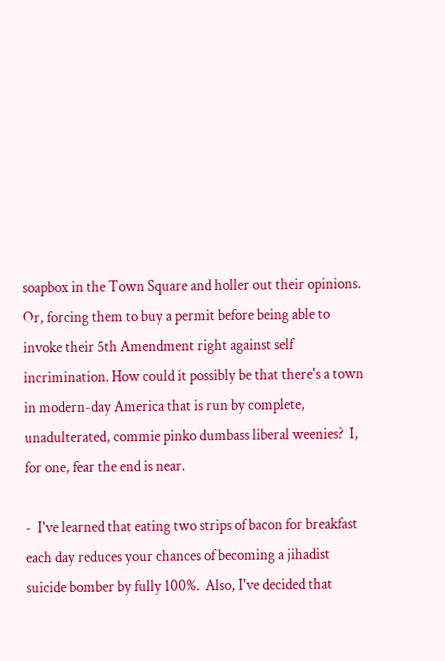soapbox in the Town Square and holler out their opinions.  Or, forcing them to buy a permit before being able to invoke their 5th Amendment right against self incrimination. How could it possibly be that there's a town in modern-day America that is run by complete, unadulterated, commie pinko dumbass liberal weenies?  I, for one, fear the end is near.

-  I've learned that eating two strips of bacon for breakfast each day reduces your chances of becoming a jihadist suicide bomber by fully 100%.  Also, I've decided that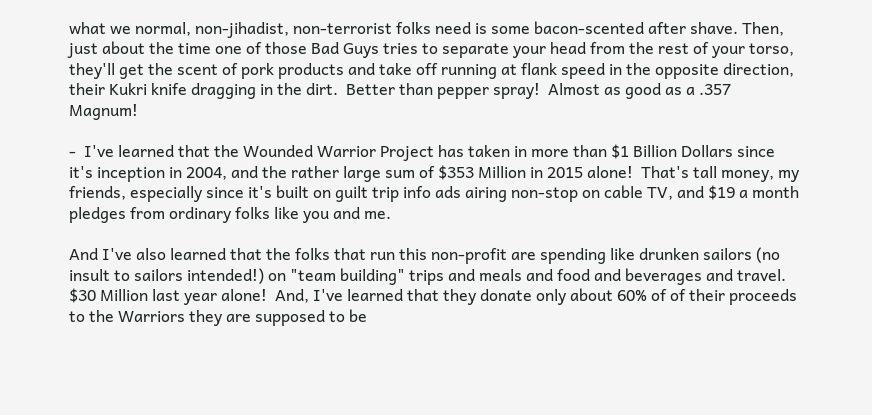what we normal, non-jihadist, non-terrorist folks need is some bacon-scented after shave. Then, just about the time one of those Bad Guys tries to separate your head from the rest of your torso, they'll get the scent of pork products and take off running at flank speed in the opposite direction, their Kukri knife dragging in the dirt.  Better than pepper spray!  Almost as good as a .357 Magnum!

-  I've learned that the Wounded Warrior Project has taken in more than $1 Billion Dollars since it's inception in 2004, and the rather large sum of $353 Million in 2015 alone!  That's tall money, my friends, especially since it's built on guilt trip info ads airing non-stop on cable TV, and $19 a month pledges from ordinary folks like you and me.

And I've also learned that the folks that run this non-profit are spending like drunken sailors (no insult to sailors intended!) on "team building" trips and meals and food and beverages and travel.  $30 Million last year alone!  And, I've learned that they donate only about 60% of of their proceeds to the Warriors they are supposed to be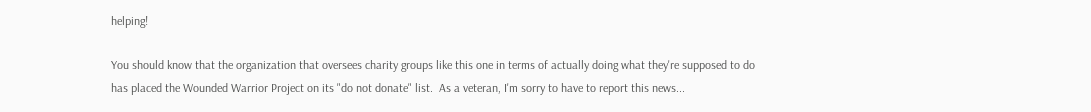helping!

You should know that the organization that oversees charity groups like this one in terms of actually doing what they're supposed to do has placed the Wounded Warrior Project on its "do not donate" list.  As a veteran, I'm sorry to have to report this news...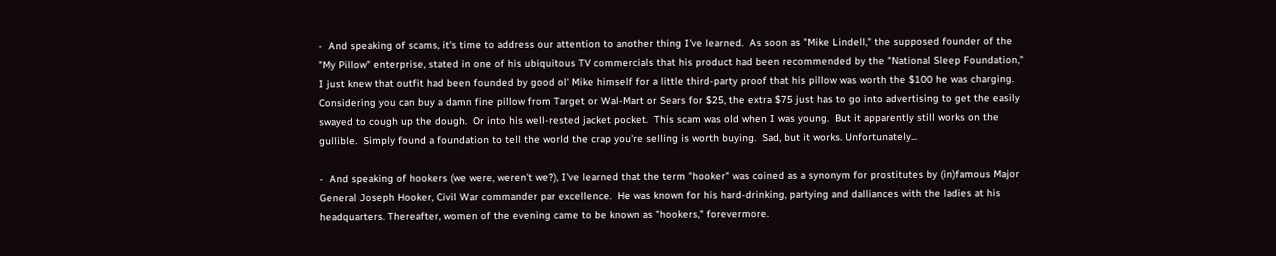-  And speaking of scams, it's time to address our attention to another thing I've learned.  As soon as "Mike Lindell," the supposed founder of the "My Pillow" enterprise, stated in one of his ubiquitous TV commercials that his product had been recommended by the "National Sleep Foundation," I just knew that outfit had been founded by good ol' Mike himself for a little third-party proof that his pillow was worth the $100 he was charging.  Considering you can buy a damn fine pillow from Target or Wal-Mart or Sears for $25, the extra $75 just has to go into advertising to get the easily swayed to cough up the dough.  Or into his well-rested jacket pocket.  This scam was old when I was young.  But it apparently still works on the gullible.  Simply found a foundation to tell the world the crap you're selling is worth buying.  Sad, but it works. Unfortunately...

-  And speaking of hookers (we were, weren't we?), I've learned that the term "hooker" was coined as a synonym for prostitutes by (in)famous Major General Joseph Hooker, Civil War commander par excellence.  He was known for his hard-drinking, partying and dalliances with the ladies at his headquarters. Thereafter, women of the evening came to be known as "hookers," forevermore.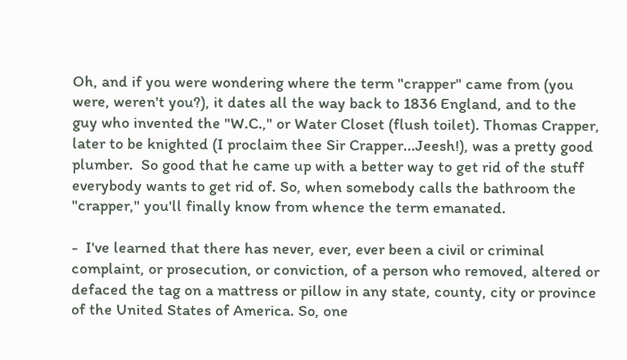Oh, and if you were wondering where the term "crapper" came from (you were, weren't you?), it dates all the way back to 1836 England, and to the guy who invented the "W.C.," or Water Closet (flush toilet). Thomas Crapper, later to be knighted (I proclaim thee Sir Crapper...Jeesh!), was a pretty good plumber.  So good that he came up with a better way to get rid of the stuff everybody wants to get rid of. So, when somebody calls the bathroom the "crapper," you'll finally know from whence the term emanated.

-  I've learned that there has never, ever, ever been a civil or criminal complaint, or prosecution, or conviction, of a person who removed, altered or defaced the tag on a mattress or pillow in any state, county, city or province of the United States of America. So, one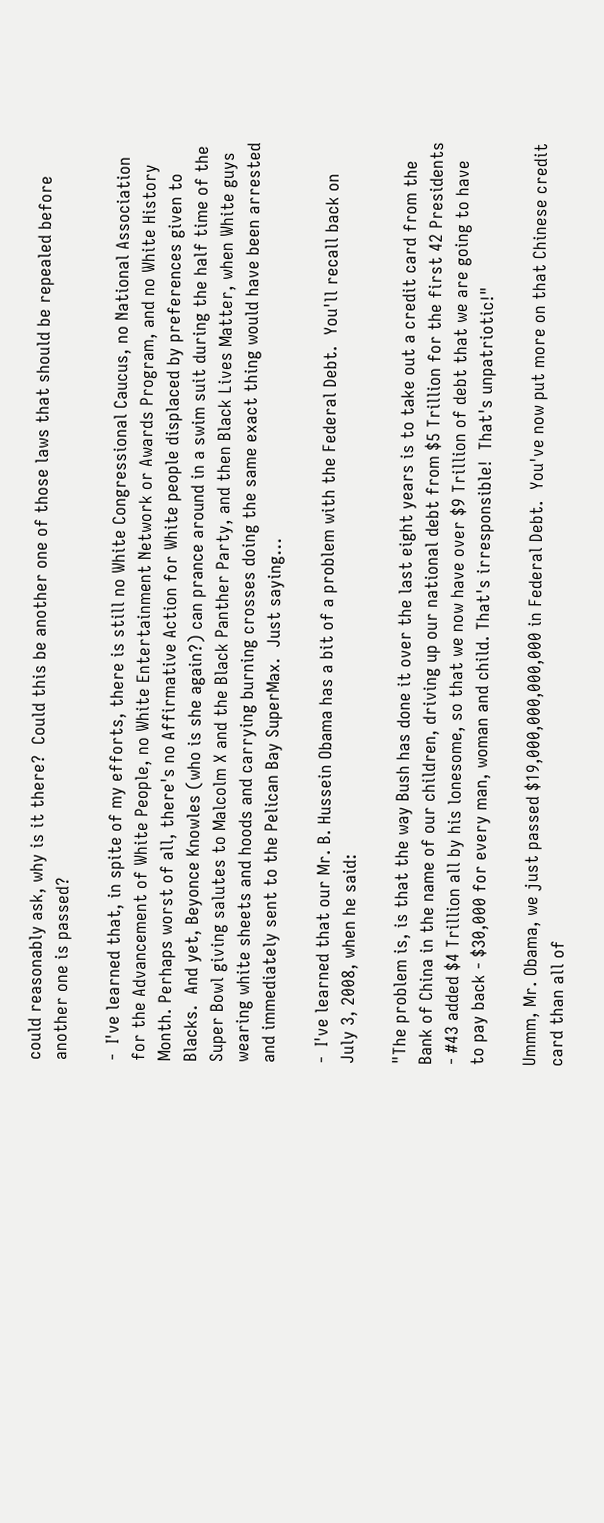could reasonably ask, why is it there?  Could this be another one of those laws that should be repealed before another one is passed?

-  I've learned that, in spite of my efforts, there is still no White Congressional Caucus, no National Association for the Advancement of White People, no White Entertainment Network or Awards Program, and no White History Month. Perhaps worst of all, there's no Affirmative Action for White people displaced by preferences given to Blacks.  And yet, Beyonce Knowles (who is she again?) can prance around in a swim suit during the half time of the Super Bowl giving salutes to Malcolm X and the Black Panther Party, and then Black Lives Matter, when White guys wearing white sheets and hoods and carrying burning crosses doing the same exact thing would have been arrested and immediately sent to the Pelican Bay SuperMax.  Just saying...

-  I've learned that our Mr. B. Hussein Obama has a bit of a problem with the Federal Debt.  You'll recall back on July 3, 2008, when he said:

"The problem is, is that the way Bush has done it over the last eight years is to take out a credit card from the Bank of China in the name of our children, driving up our national debt from $5 Trillion for the first 42 Presidents - #43 added $4 Trillion all by his lonesome, so that we now have over $9 Trillion of debt that we are going to have to pay back - $30,000 for every man, woman and child. That's irresponsible!  That's unpatriotic!"

Ummm, Mr. Obama, we just passed $19,000,000,000,000 in Federal Debt.  You've now put more on that Chinese credit card than all of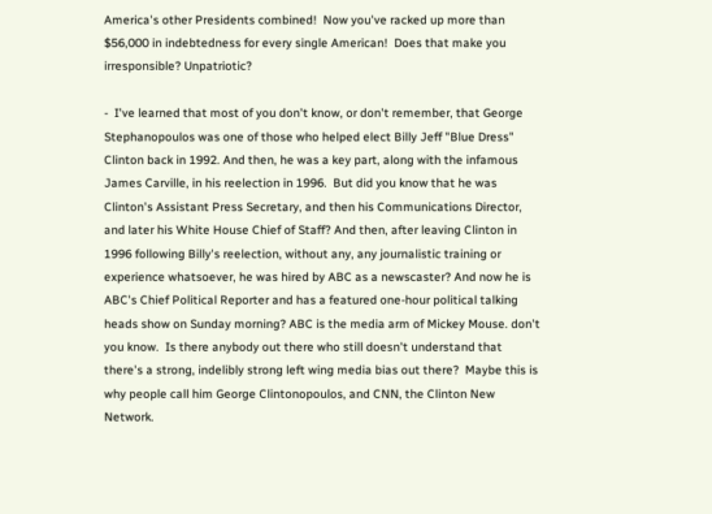America's other Presidents combined!  Now you've racked up more than $56,000 in indebtedness for every single American!  Does that make you irresponsible? Unpatriotic?

-  I've learned that most of you don't know, or don't remember, that George Stephanopoulos was one of those who helped elect Billy Jeff "Blue Dress" Clinton back in 1992. And then, he was a key part, along with the infamous James Carville, in his reelection in 1996.  But did you know that he was Clinton's Assistant Press Secretary, and then his Communications Director, and later his White House Chief of Staff? And then, after leaving Clinton in 1996 following Billy's reelection, without any, any journalistic training or experience whatsoever, he was hired by ABC as a newscaster? And now he is ABC's Chief Political Reporter and has a featured one-hour political talking heads show on Sunday morning? ABC is the media arm of Mickey Mouse. don't you know.  Is there anybody out there who still doesn't understand that there's a strong, indelibly strong left wing media bias out there?  Maybe this is why people call him George Clintonopoulos, and CNN, the Clinton New Network.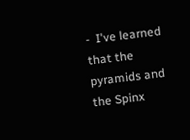-  I've learned that the pyramids and the Spinx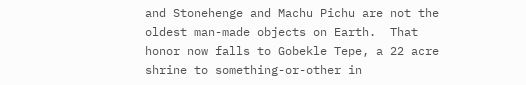and Stonehenge and Machu Pichu are not the oldest man-made objects on Earth.  That honor now falls to Gobekle Tepe, a 22 acre shrine to something-or-other in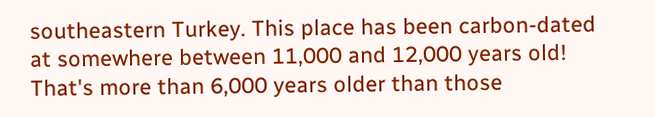southeastern Turkey. This place has been carbon-dated at somewhere between 11,000 and 12,000 years old!  That's more than 6,000 years older than those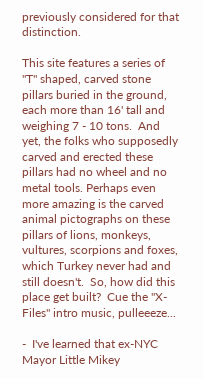previously considered for that distinction.

This site features a series of "T" shaped, carved stone pillars buried in the ground, each more than 16' tall and weighing 7 - 10 tons.  And yet, the folks who supposedly carved and erected these pillars had no wheel and no metal tools. Perhaps even more amazing is the carved animal pictographs on these pillars of lions, monkeys, vultures, scorpions and foxes, which Turkey never had and still doesn't.  So, how did this place get built?  Cue the "X-Files" intro music, pulleeeze...

-  I've learned that ex-NYC Mayor Little Mikey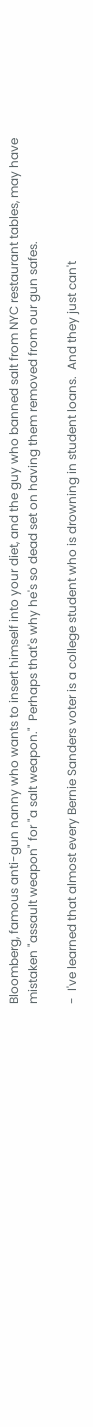Bloomberg, famous anti-gun nanny who wants to insert himself into your diet, and the guy who banned salt from NYC restaurant tables, may have mistaken "assault weapon" for "a salt weapon."  Perhaps that's why he's so dead set on having them removed from our gun safes.

-  I've learned that almost every Bernie Sanders voter is a college student who is drowning in student loans.  And they just can't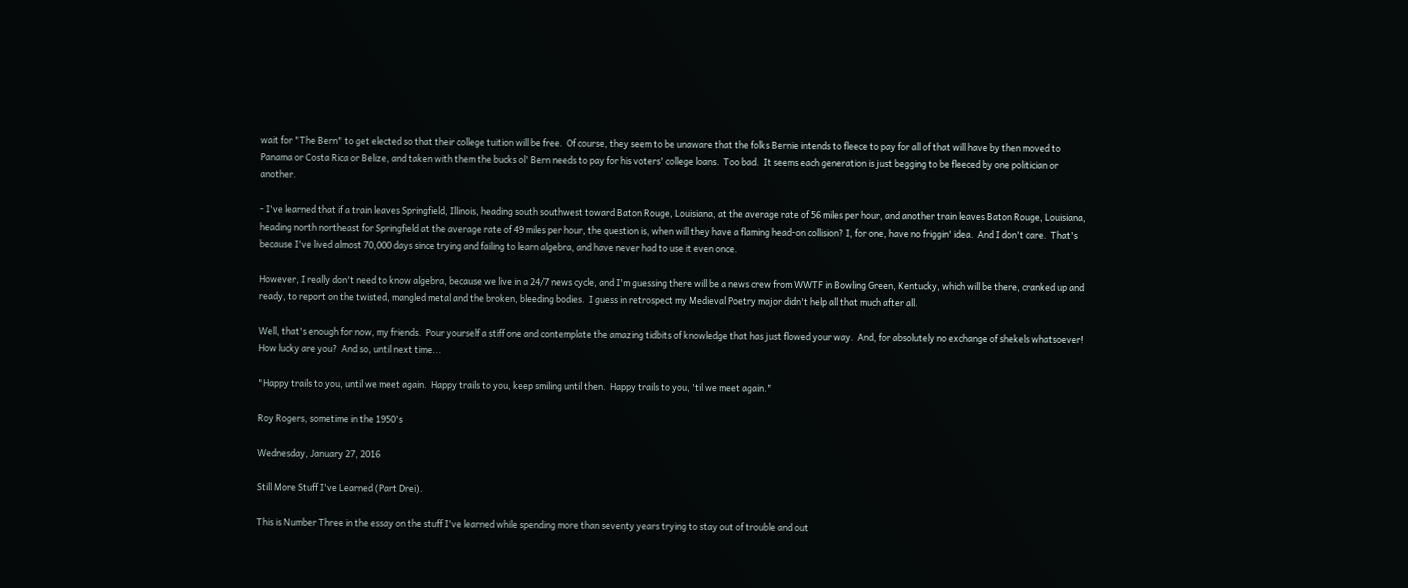wait for "The Bern" to get elected so that their college tuition will be free.  Of course, they seem to be unaware that the folks Bernie intends to fleece to pay for all of that will have by then moved to Panama or Costa Rica or Belize, and taken with them the bucks ol' Bern needs to pay for his voters' college loans.  Too bad.  It seems each generation is just begging to be fleeced by one politician or another.

- I've learned that if a train leaves Springfield, Illinois, heading south southwest toward Baton Rouge, Louisiana, at the average rate of 56 miles per hour, and another train leaves Baton Rouge, Louisiana, heading north northeast for Springfield at the average rate of 49 miles per hour, the question is, when will they have a flaming head-on collision? I, for one, have no friggin' idea.  And I don't care.  That's because I've lived almost 70,000 days since trying and failing to learn algebra, and have never had to use it even once.

However, I really don't need to know algebra, because we live in a 24/7 news cycle, and I'm guessing there will be a news crew from WWTF in Bowling Green, Kentucky, which will be there, cranked up and ready, to report on the twisted, mangled metal and the broken, bleeding bodies.  I guess in retrospect my Medieval Poetry major didn't help all that much after all.

Well, that's enough for now, my friends.  Pour yourself a stiff one and contemplate the amazing tidbits of knowledge that has just flowed your way.  And, for absolutely no exchange of shekels whatsoever!  How lucky are you?  And so, until next time...

"Happy trails to you, until we meet again.  Happy trails to you, keep smiling until then.  Happy trails to you, 'til we meet again."

Roy Rogers, sometime in the 1950's

Wednesday, January 27, 2016

Still More Stuff I've Learned (Part Drei).

This is Number Three in the essay on the stuff I've learned while spending more than seventy years trying to stay out of trouble and out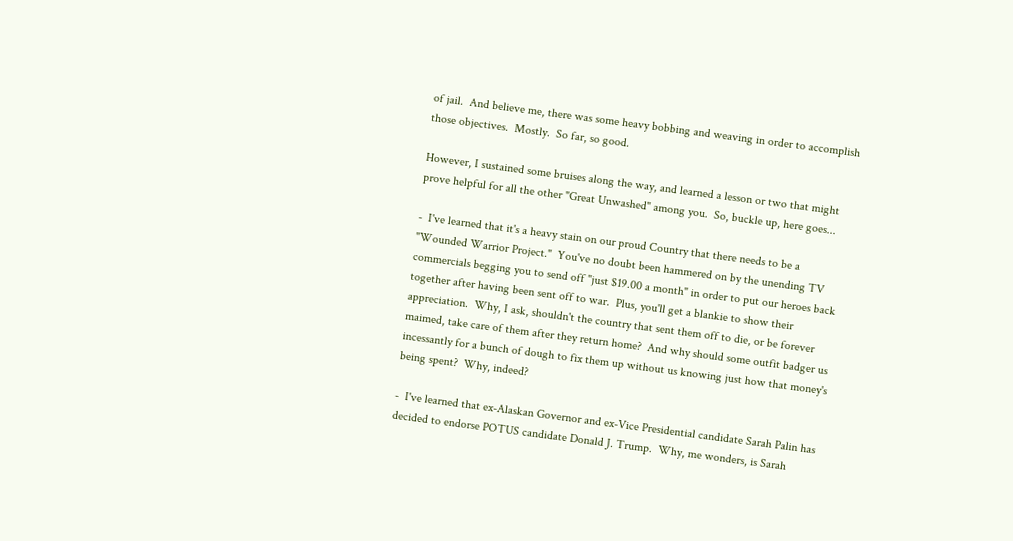of jail.  And believe me, there was some heavy bobbing and weaving in order to accomplish those objectives.  Mostly.  So far, so good.

However, I sustained some bruises along the way, and learned a lesson or two that might prove helpful for all the other "Great Unwashed" among you.  So, buckle up, here goes...

-  I've learned that it's a heavy stain on our proud Country that there needs to be a "Wounded Warrior Project."  You've no doubt been hammered on by the unending TV commercials begging you to send off "just $19.00 a month" in order to put our heroes back together after having been sent off to war.  Plus, you'll get a blankie to show their appreciation.  Why, I ask, shouldn't the country that sent them off to die, or be forever maimed, take care of them after they return home?  And why should some outfit badger us incessantly for a bunch of dough to fix them up without us knowing just how that money's being spent?  Why, indeed?

-  I've learned that ex-Alaskan Governor and ex-Vice Presidential candidate Sarah Palin has decided to endorse POTUS candidate Donald J. Trump.  Why, me wonders, is Sarah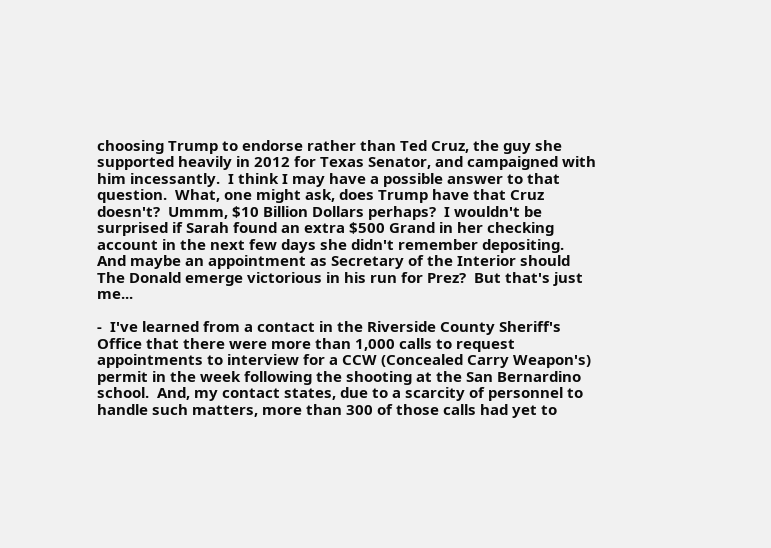choosing Trump to endorse rather than Ted Cruz, the guy she supported heavily in 2012 for Texas Senator, and campaigned with him incessantly.  I think I may have a possible answer to that question.  What, one might ask, does Trump have that Cruz doesn't?  Ummm, $10 Billion Dollars perhaps?  I wouldn't be surprised if Sarah found an extra $500 Grand in her checking account in the next few days she didn't remember depositing.  And maybe an appointment as Secretary of the Interior should The Donald emerge victorious in his run for Prez?  But that's just me...

-  I've learned from a contact in the Riverside County Sheriff's Office that there were more than 1,000 calls to request appointments to interview for a CCW (Concealed Carry Weapon's) permit in the week following the shooting at the San Bernardino school.  And, my contact states, due to a scarcity of personnel to handle such matters, more than 300 of those calls had yet to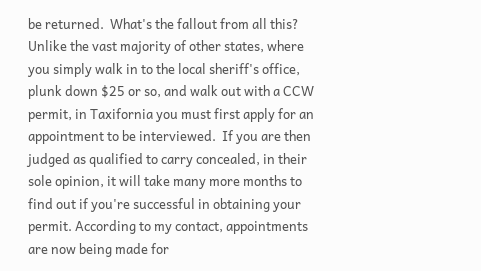be returned.  What's the fallout from all this? Unlike the vast majority of other states, where you simply walk in to the local sheriff's office, plunk down $25 or so, and walk out with a CCW permit, in Taxifornia you must first apply for an appointment to be interviewed.  If you are then judged as qualified to carry concealed, in their sole opinion, it will take many more months to find out if you're successful in obtaining your permit. According to my contact, appointments are now being made for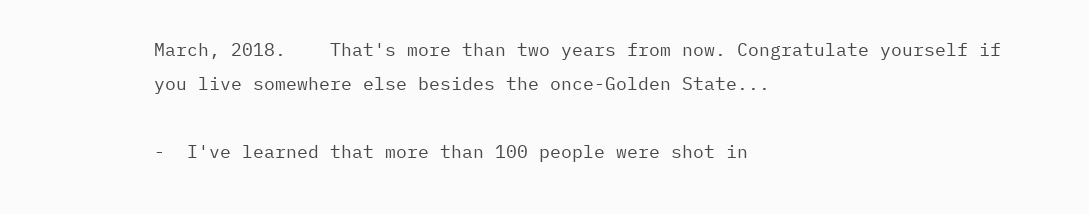March, 2018.    That's more than two years from now. Congratulate yourself if you live somewhere else besides the once-Golden State...

-  I've learned that more than 100 people were shot in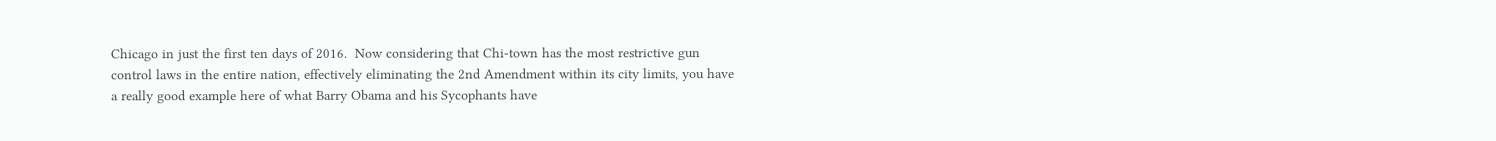Chicago in just the first ten days of 2016.  Now considering that Chi-town has the most restrictive gun control laws in the entire nation, effectively eliminating the 2nd Amendment within its city limits, you have a really good example here of what Barry Obama and his Sycophants have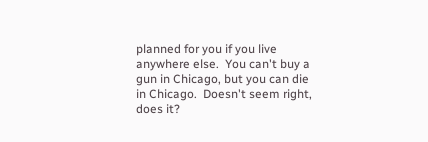planned for you if you live anywhere else.  You can't buy a gun in Chicago, but you can die in Chicago.  Doesn't seem right, does it?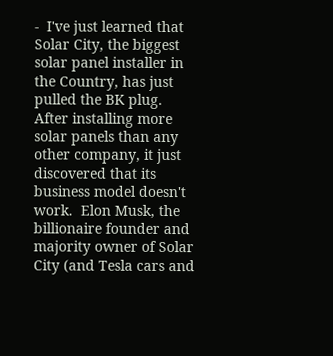-  I've just learned that Solar City, the biggest solar panel installer in the Country, has just pulled the BK plug.  After installing more solar panels than any other company, it just discovered that its business model doesn't work.  Elon Musk, the billionaire founder and majority owner of Solar City (and Tesla cars and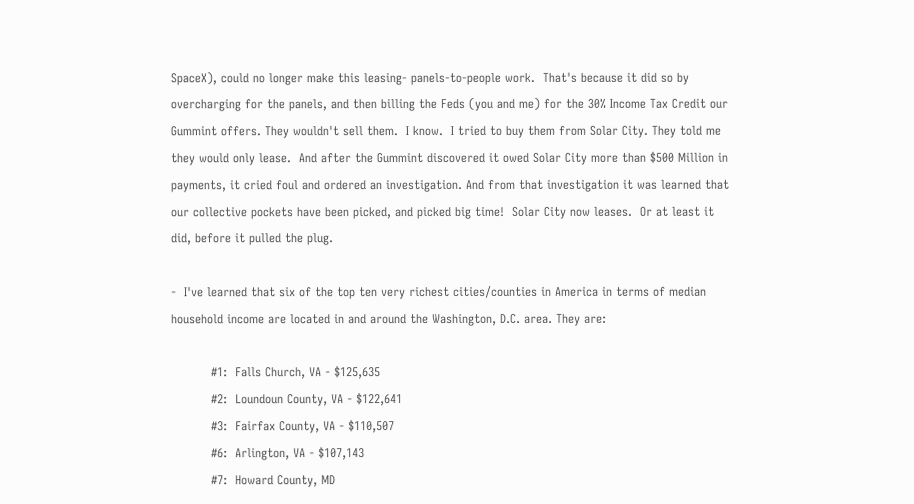SpaceX), could no longer make this leasing- panels-to-people work.  That's because it did so by overcharging for the panels, and then billing the Feds (you and me) for the 30% Income Tax Credit our Gummint offers. They wouldn't sell them.  I know.  I tried to buy them from Solar City. They told me they would only lease.  And after the Gummint discovered it owed Solar City more than $500 Million in payments, it cried foul and ordered an investigation. And from that investigation it was learned that our collective pockets have been picked, and picked big time!  Solar City now leases.  Or at least it did, before it pulled the plug.

-  I've learned that six of the top ten very richest cities/counties in America in terms of median household income are located in and around the Washington, D.C. area. They are:

          #1:  Falls Church, VA - $125,635
          #2:  Loundoun County, VA - $122,641
          #3:  Fairfax County, VA - $110,507
          #6:  Arlington, VA - $107,143
          #7:  Howard County, MD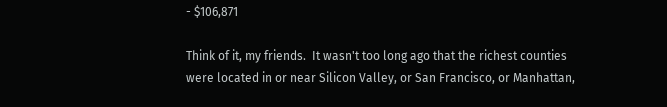- $106,871

Think of it, my friends.  It wasn't too long ago that the richest counties were located in or near Silicon Valley, or San Francisco, or Manhattan,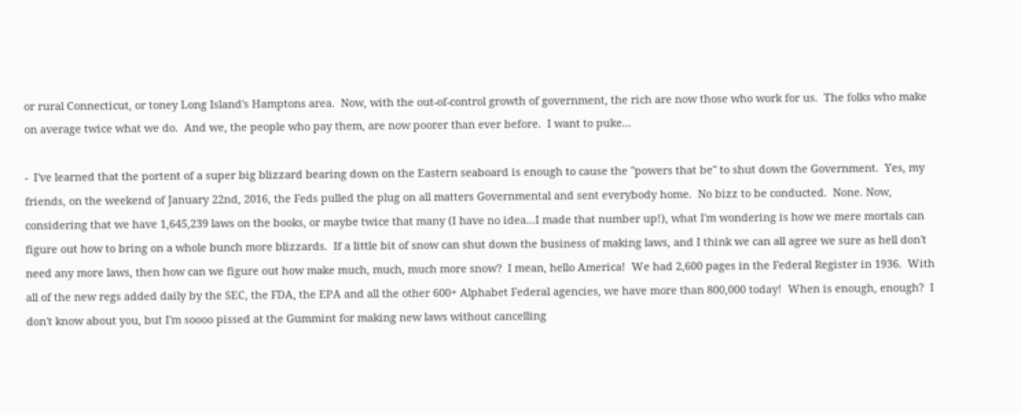or rural Connecticut, or toney Long Island's Hamptons area.  Now, with the out-of-control growth of government, the rich are now those who work for us.  The folks who make on average twice what we do.  And we, the people who pay them, are now poorer than ever before.  I want to puke...

-  I've learned that the portent of a super big blizzard bearing down on the Eastern seaboard is enough to cause the "powers that be" to shut down the Government.  Yes, my friends, on the weekend of January 22nd, 2016, the Feds pulled the plug on all matters Governmental and sent everybody home.  No bizz to be conducted.  None. Now, considering that we have 1,645,239 laws on the books, or maybe twice that many (I have no idea...I made that number up!), what I'm wondering is how we mere mortals can figure out how to bring on a whole bunch more blizzards.  If a little bit of snow can shut down the business of making laws, and I think we can all agree we sure as hell don't need any more laws, then how can we figure out how make much, much, much more snow?  I mean, hello America!  We had 2,600 pages in the Federal Register in 1936.  With all of the new regs added daily by the SEC, the FDA, the EPA and all the other 600+ Alphabet Federal agencies, we have more than 800,000 today!  When is enough, enough?  I don't know about you, but I'm soooo pissed at the Gummint for making new laws without cancelling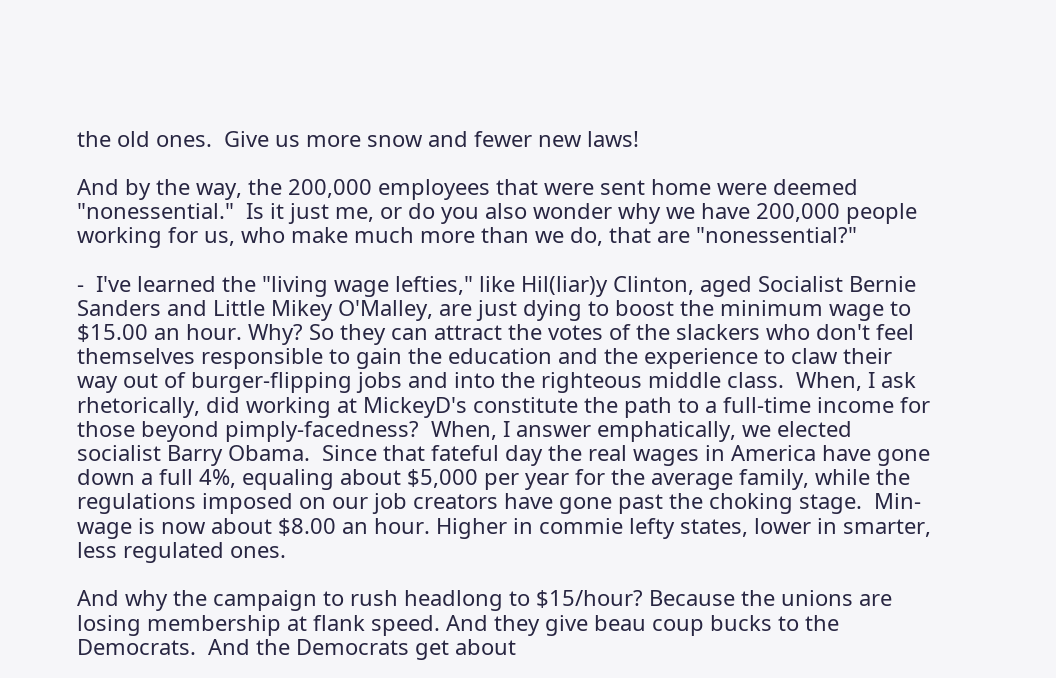the old ones.  Give us more snow and fewer new laws!

And by the way, the 200,000 employees that were sent home were deemed "nonessential."  Is it just me, or do you also wonder why we have 200,000 people working for us, who make much more than we do, that are "nonessential?"

-  I've learned the "living wage lefties," like Hil(liar)y Clinton, aged Socialist Bernie Sanders and Little Mikey O'Malley, are just dying to boost the minimum wage to $15.00 an hour. Why? So they can attract the votes of the slackers who don't feel themselves responsible to gain the education and the experience to claw their way out of burger-flipping jobs and into the righteous middle class.  When, I ask rhetorically, did working at MickeyD's constitute the path to a full-time income for those beyond pimply-facedness?  When, I answer emphatically, we elected socialist Barry Obama.  Since that fateful day the real wages in America have gone down a full 4%, equaling about $5,000 per year for the average family, while the regulations imposed on our job creators have gone past the choking stage.  Min-wage is now about $8.00 an hour. Higher in commie lefty states, lower in smarter, less regulated ones.

And why the campaign to rush headlong to $15/hour? Because the unions are losing membership at flank speed. And they give beau coup bucks to the Democrats.  And the Democrats get about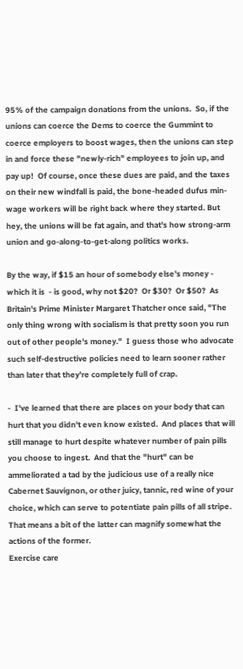95% of the campaign donations from the unions.  So, if the unions can coerce the Dems to coerce the Gummint to coerce employers to boost wages, then the unions can step in and force these "newly-rich" employees to join up, and pay up!  Of course, once these dues are paid, and the taxes on their new windfall is paid, the bone-headed dufus min-wage workers will be right back where they started. But hey, the unions will be fat again, and that's how strong-arm union and go-along-to-get-along politics works.

By the way, if $15 an hour of somebody else's money - which it is  - is good, why not $20?  Or $30?  Or $50?  As Britain's Prime Minister Margaret Thatcher once said, "The only thing wrong with socialism is that pretty soon you run out of other people's money."  I guess those who advocate such self-destructive policies need to learn sooner rather than later that they're completely full of crap.

-  I've learned that there are places on your body that can hurt that you didn't even know existed.  And places that will still manage to hurt despite whatever number of pain pills you choose to ingest.  And that the "hurt" can be ammeliorated a tad by the judicious use of a really nice Cabernet Sauvignon, or other juicy, tannic, red wine of your choice, which can serve to potentiate pain pills of all stripe.  That means a bit of the latter can magnify somewhat the actions of the former.
Exercise care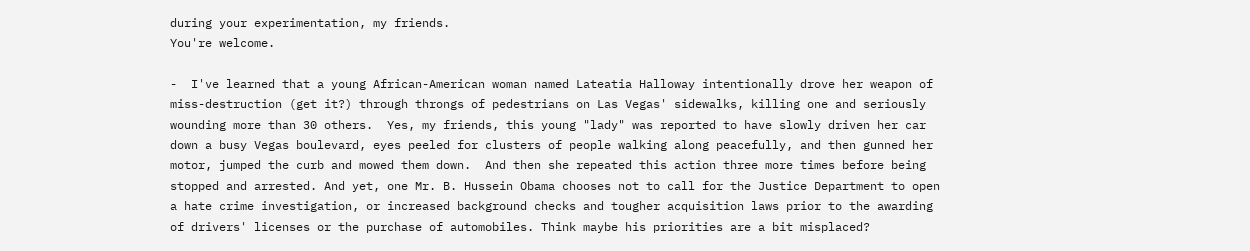during your experimentation, my friends.
You're welcome.

-  I've learned that a young African-American woman named Lateatia Halloway intentionally drove her weapon of miss-destruction (get it?) through throngs of pedestrians on Las Vegas' sidewalks, killing one and seriously wounding more than 30 others.  Yes, my friends, this young "lady" was reported to have slowly driven her car down a busy Vegas boulevard, eyes peeled for clusters of people walking along peacefully, and then gunned her motor, jumped the curb and mowed them down.  And then she repeated this action three more times before being stopped and arrested. And yet, one Mr. B. Hussein Obama chooses not to call for the Justice Department to open a hate crime investigation, or increased background checks and tougher acquisition laws prior to the awarding of drivers' licenses or the purchase of automobiles. Think maybe his priorities are a bit misplaced?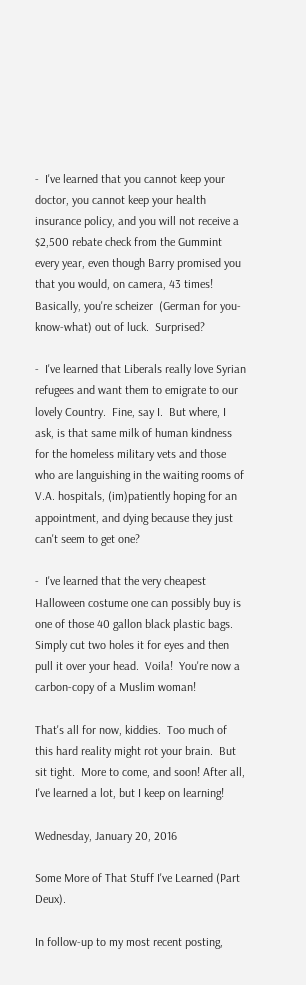-  I've learned that you cannot keep your doctor, you cannot keep your health insurance policy, and you will not receive a $2,500 rebate check from the Gummint every year, even though Barry promised you that you would, on camera, 43 times!  Basically, you're scheizer  (German for you-know-what) out of luck.  Surprised?

-  I've learned that Liberals really love Syrian refugees and want them to emigrate to our lovely Country.  Fine, say I.  But where, I ask, is that same milk of human kindness for the homeless military vets and those who are languishing in the waiting rooms of V.A. hospitals, (im)patiently hoping for an appointment, and dying because they just can't seem to get one?

-  I've learned that the very cheapest Halloween costume one can possibly buy is one of those 40 gallon black plastic bags. Simply cut two holes it for eyes and then pull it over your head.  Voila!  You're now a carbon-copy of a Muslim woman!

That's all for now, kiddies.  Too much of this hard reality might rot your brain.  But sit tight.  More to come, and soon! After all, I've learned a lot, but I keep on learning!

Wednesday, January 20, 2016

Some More of That Stuff I've Learned (Part Deux).

In follow-up to my most recent posting,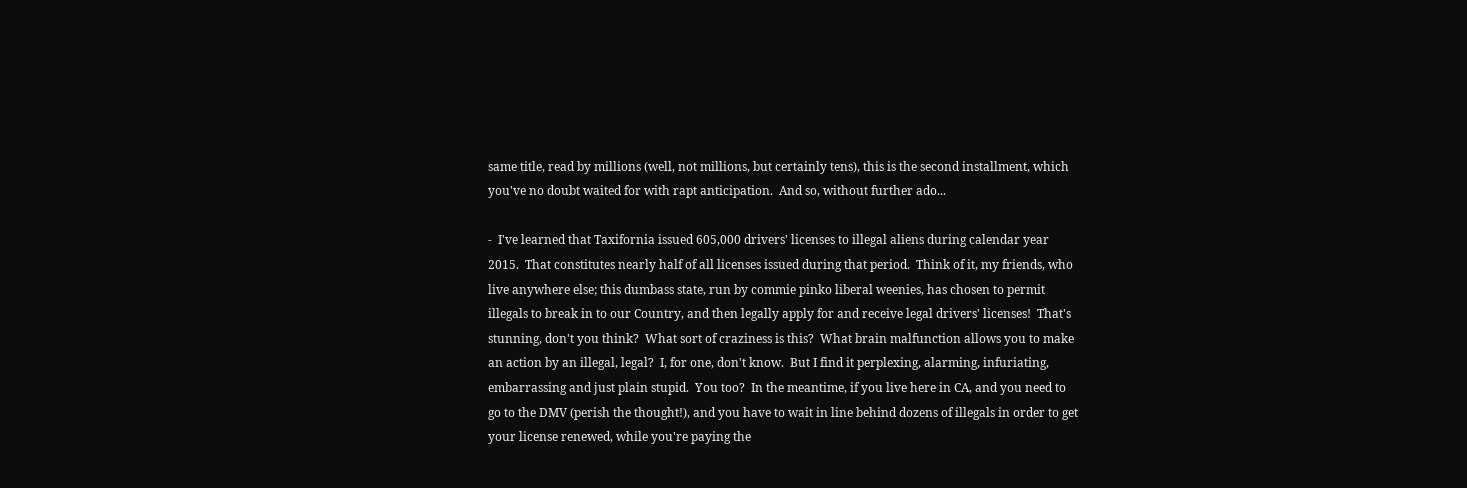same title, read by millions (well, not millions, but certainly tens), this is the second installment, which you've no doubt waited for with rapt anticipation.  And so, without further ado...

-  I've learned that Taxifornia issued 605,000 drivers' licenses to illegal aliens during calendar year 2015.  That constitutes nearly half of all licenses issued during that period.  Think of it, my friends, who live anywhere else; this dumbass state, run by commie pinko liberal weenies, has chosen to permit illegals to break in to our Country, and then legally apply for and receive legal drivers' licenses!  That's stunning, don't you think?  What sort of craziness is this?  What brain malfunction allows you to make an action by an illegal, legal?  I, for one, don't know.  But I find it perplexing, alarming, infuriating, embarrassing and just plain stupid.  You too?  In the meantime, if you live here in CA, and you need to go to the DMV (perish the thought!), and you have to wait in line behind dozens of illegals in order to get your license renewed, while you're paying the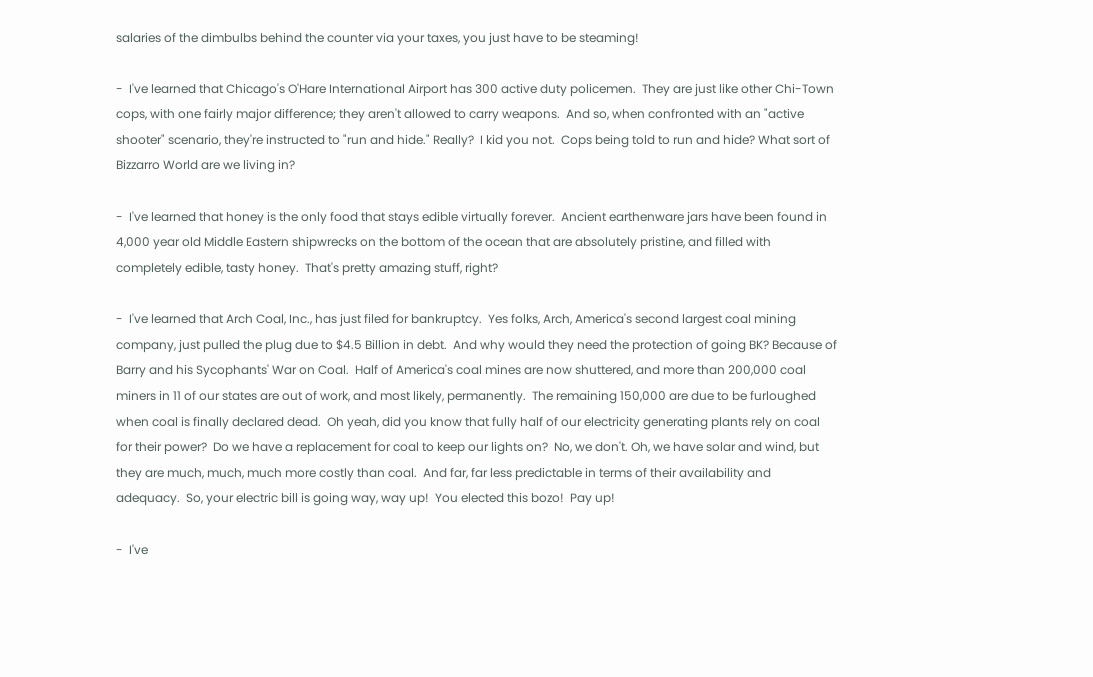salaries of the dimbulbs behind the counter via your taxes, you just have to be steaming!

-  I've learned that Chicago's O'Hare International Airport has 300 active duty policemen.  They are just like other Chi-Town cops, with one fairly major difference; they aren't allowed to carry weapons.  And so, when confronted with an "active shooter" scenario, they're instructed to "run and hide." Really?  I kid you not.  Cops being told to run and hide? What sort of Bizzarro World are we living in?

-  I've learned that honey is the only food that stays edible virtually forever.  Ancient earthenware jars have been found in 4,000 year old Middle Eastern shipwrecks on the bottom of the ocean that are absolutely pristine, and filled with completely edible, tasty honey.  That's pretty amazing stuff, right?

-  I've learned that Arch Coal, Inc., has just filed for bankruptcy.  Yes folks, Arch, America's second largest coal mining company, just pulled the plug due to $4.5 Billion in debt.  And why would they need the protection of going BK? Because of Barry and his Sycophants' War on Coal.  Half of America's coal mines are now shuttered, and more than 200,000 coal miners in 11 of our states are out of work, and most likely, permanently.  The remaining 150,000 are due to be furloughed when coal is finally declared dead.  Oh yeah, did you know that fully half of our electricity generating plants rely on coal for their power?  Do we have a replacement for coal to keep our lights on?  No, we don't. Oh, we have solar and wind, but they are much, much, much more costly than coal.  And far, far less predictable in terms of their availability and adequacy.  So, your electric bill is going way, way up!  You elected this bozo!  Pay up!

-  I've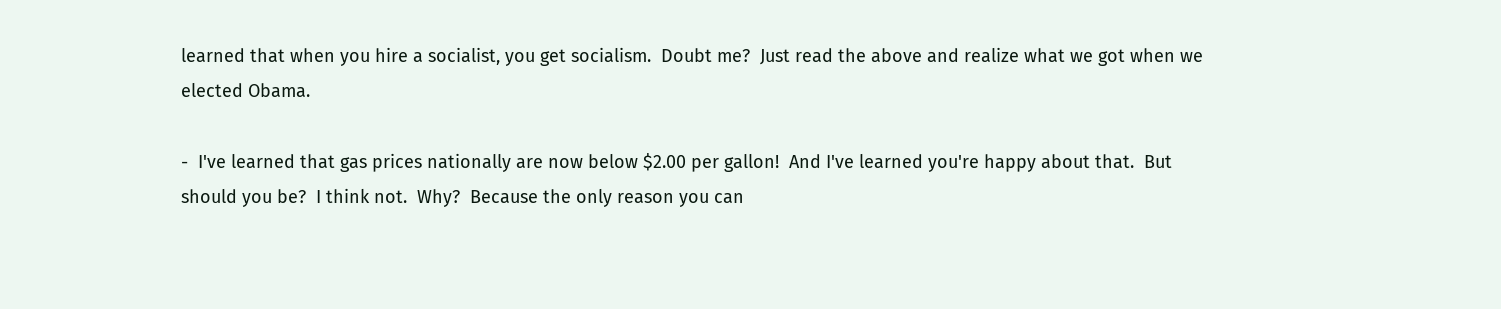learned that when you hire a socialist, you get socialism.  Doubt me?  Just read the above and realize what we got when we elected Obama.

-  I've learned that gas prices nationally are now below $2.00 per gallon!  And I've learned you're happy about that.  But should you be?  I think not.  Why?  Because the only reason you can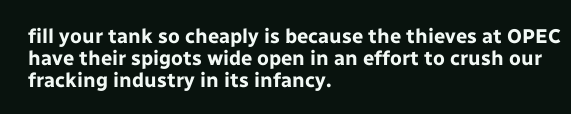fill your tank so cheaply is because the thieves at OPEC have their spigots wide open in an effort to crush our fracking industry in its infancy.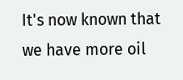It's now known that we have more oil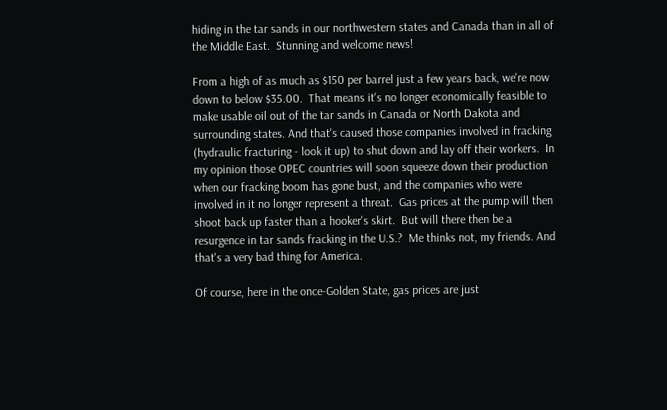hiding in the tar sands in our northwestern states and Canada than in all of the Middle East.  Stunning and welcome news!

From a high of as much as $150 per barrel just a few years back, we're now down to below $35.00.  That means it's no longer economically feasible to make usable oil out of the tar sands in Canada or North Dakota and surrounding states. And that's caused those companies involved in fracking (hydraulic fracturing - look it up) to shut down and lay off their workers.  In my opinion those OPEC countries will soon squeeze down their production when our fracking boom has gone bust, and the companies who were involved in it no longer represent a threat.  Gas prices at the pump will then shoot back up faster than a hooker's skirt.  But will there then be a resurgence in tar sands fracking in the U.S.?  Me thinks not, my friends. And that's a very bad thing for America.

Of course, here in the once-Golden State, gas prices are just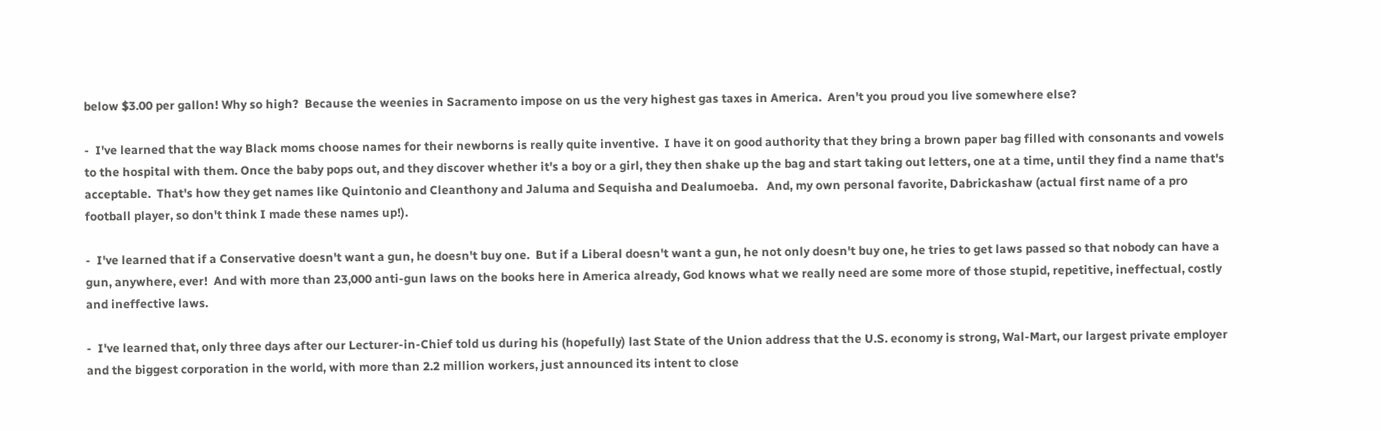below $3.00 per gallon! Why so high?  Because the weenies in Sacramento impose on us the very highest gas taxes in America.  Aren't you proud you live somewhere else?

-  I've learned that the way Black moms choose names for their newborns is really quite inventive.  I have it on good authority that they bring a brown paper bag filled with consonants and vowels to the hospital with them. Once the baby pops out, and they discover whether it's a boy or a girl, they then shake up the bag and start taking out letters, one at a time, until they find a name that's acceptable.  That's how they get names like Quintonio and Cleanthony and Jaluma and Sequisha and Dealumoeba.   And, my own personal favorite, Dabrickashaw (actual first name of a pro football player, so don't think I made these names up!).

-  I've learned that if a Conservative doesn't want a gun, he doesn't buy one.  But if a Liberal doesn't want a gun, he not only doesn't buy one, he tries to get laws passed so that nobody can have a gun, anywhere, ever!  And with more than 23,000 anti-gun laws on the books here in America already, God knows what we really need are some more of those stupid, repetitive, ineffectual, costly and ineffective laws.

-  I've learned that, only three days after our Lecturer-in-Chief told us during his (hopefully) last State of the Union address that the U.S. economy is strong, Wal-Mart, our largest private employer and the biggest corporation in the world, with more than 2.2 million workers, just announced its intent to close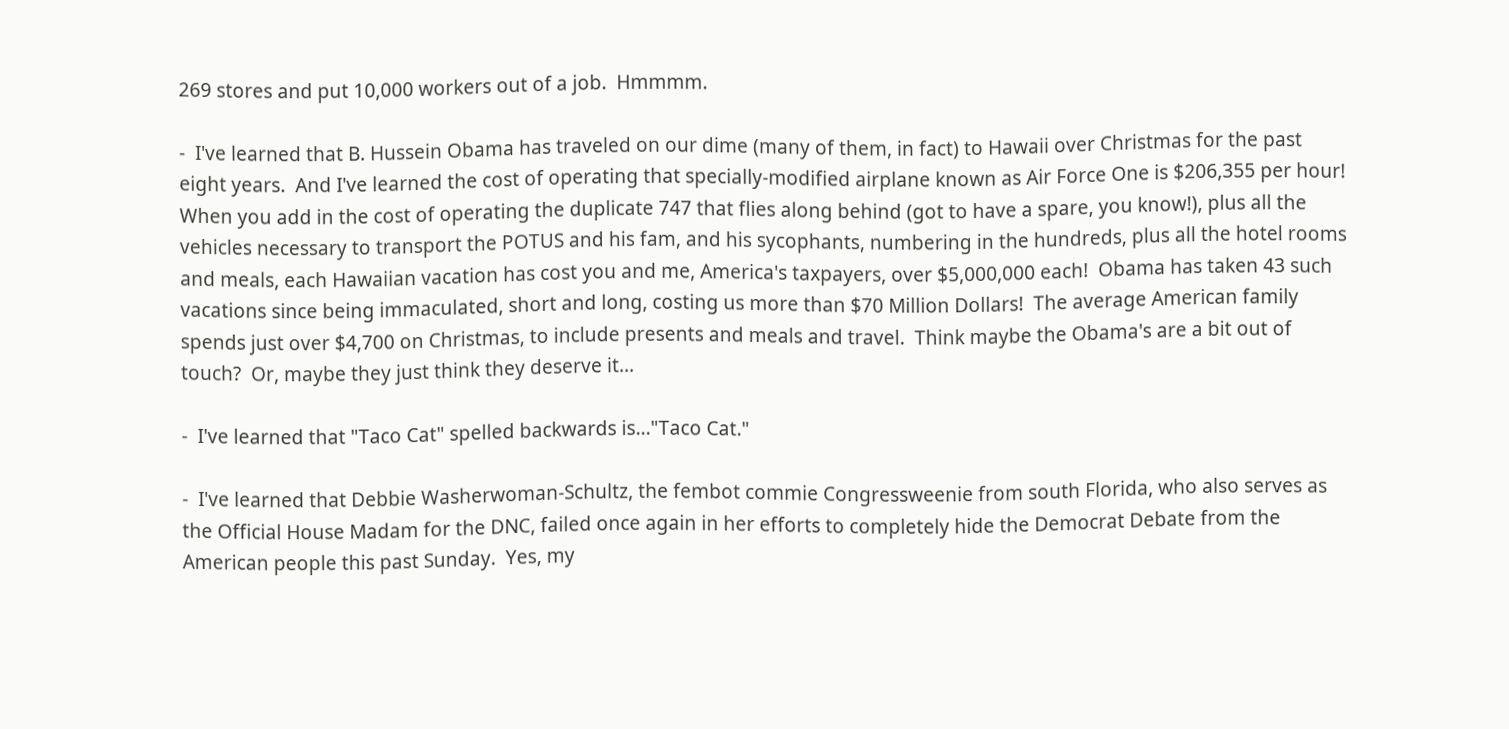269 stores and put 10,000 workers out of a job.  Hmmmm.

-  I've learned that B. Hussein Obama has traveled on our dime (many of them, in fact) to Hawaii over Christmas for the past eight years.  And I've learned the cost of operating that specially-modified airplane known as Air Force One is $206,355 per hour!  When you add in the cost of operating the duplicate 747 that flies along behind (got to have a spare, you know!), plus all the vehicles necessary to transport the POTUS and his fam, and his sycophants, numbering in the hundreds, plus all the hotel rooms and meals, each Hawaiian vacation has cost you and me, America's taxpayers, over $5,000,000 each!  Obama has taken 43 such vacations since being immaculated, short and long, costing us more than $70 Million Dollars!  The average American family spends just over $4,700 on Christmas, to include presents and meals and travel.  Think maybe the Obama's are a bit out of touch?  Or, maybe they just think they deserve it...

-  I've learned that "Taco Cat" spelled backwards is..."Taco Cat."

-  I've learned that Debbie Washerwoman-Schultz, the fembot commie Congressweenie from south Florida, who also serves as the Official House Madam for the DNC, failed once again in her efforts to completely hide the Democrat Debate from the American people this past Sunday.  Yes, my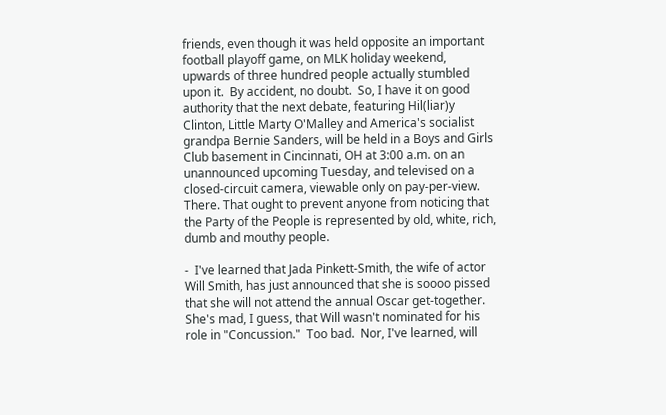friends, even though it was held opposite an important football playoff game, on MLK holiday weekend, upwards of three hundred people actually stumbled upon it.  By accident, no doubt.  So, I have it on good authority that the next debate, featuring Hil(liar)y Clinton, Little Marty O'Malley and America's socialist grandpa Bernie Sanders, will be held in a Boys and Girls Club basement in Cincinnati, OH at 3:00 a.m. on an unannounced upcoming Tuesday, and televised on a closed-circuit camera, viewable only on pay-per-view.  There. That ought to prevent anyone from noticing that the Party of the People is represented by old, white, rich, dumb and mouthy people.

-  I've learned that Jada Pinkett-Smith, the wife of actor Will Smith, has just announced that she is soooo pissed that she will not attend the annual Oscar get-together.  She's mad, I guess, that Will wasn't nominated for his role in "Concussion."  Too bad.  Nor, I've learned, will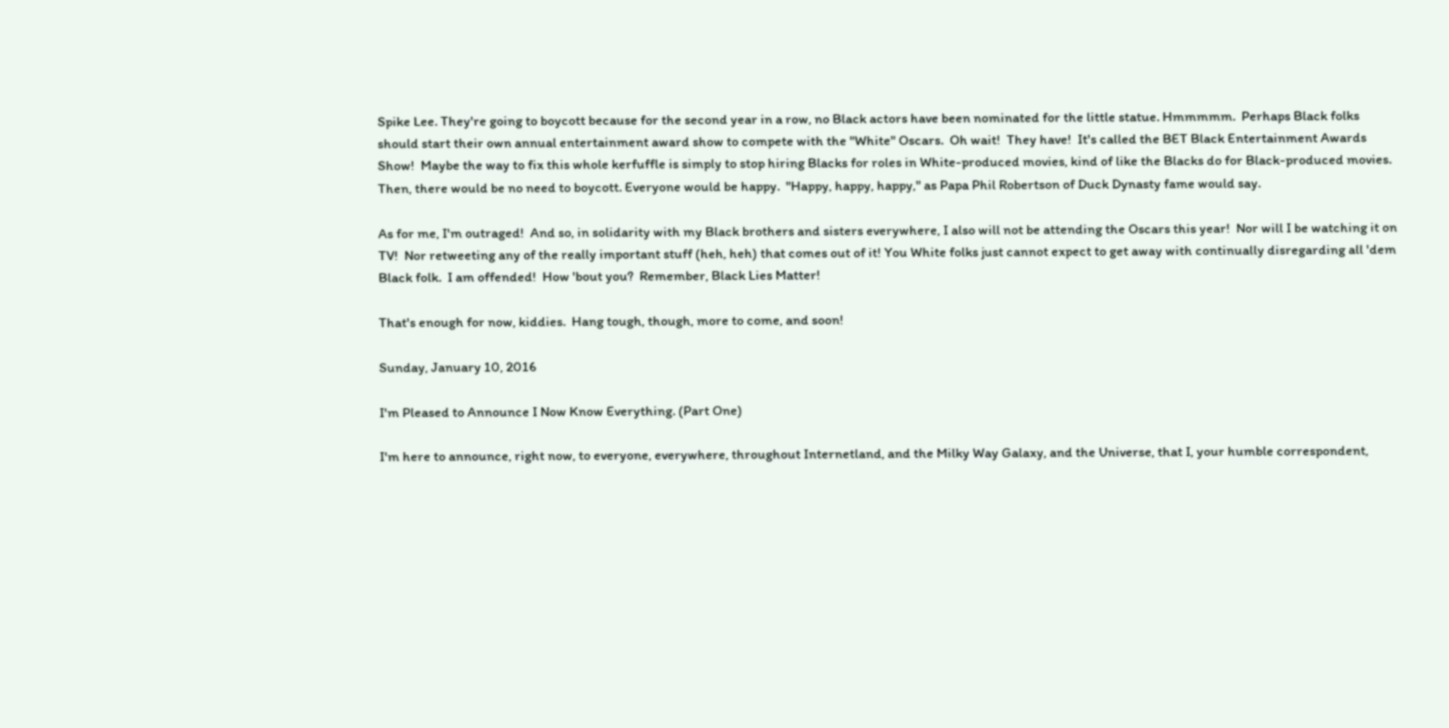Spike Lee. They're going to boycott because for the second year in a row, no Black actors have been nominated for the little statue. Hmmmmm.  Perhaps Black folks should start their own annual entertainment award show to compete with the "White" Oscars.  Oh wait!  They have!  It's called the BET Black Entertainment Awards Show!  Maybe the way to fix this whole kerfuffle is simply to stop hiring Blacks for roles in White-produced movies, kind of like the Blacks do for Black-produced movies. Then, there would be no need to boycott. Everyone would be happy.  "Happy, happy, happy," as Papa Phil Robertson of Duck Dynasty fame would say.

As for me, I'm outraged!  And so, in solidarity with my Black brothers and sisters everywhere, I also will not be attending the Oscars this year!  Nor will I be watching it on TV!  Nor retweeting any of the really important stuff (heh, heh) that comes out of it! You White folks just cannot expect to get away with continually disregarding all 'dem Black folk.  I am offended!  How 'bout you?  Remember, Black Lies Matter!

That's enough for now, kiddies.  Hang tough, though, more to come, and soon!

Sunday, January 10, 2016

I'm Pleased to Announce I Now Know Everything. (Part One)

I'm here to announce, right now, to everyone, everywhere, throughout Internetland, and the Milky Way Galaxy, and the Universe, that I, your humble correspondent,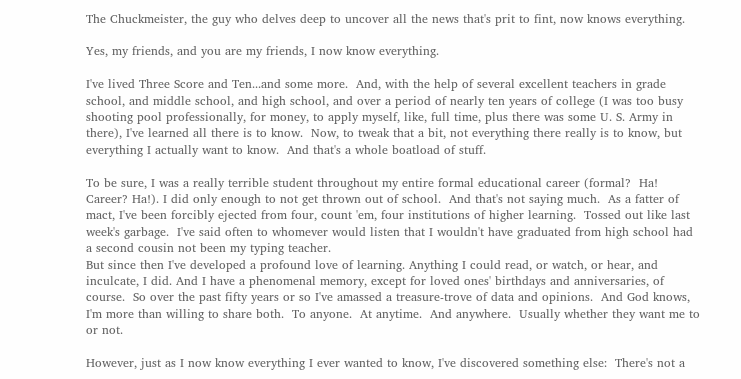The Chuckmeister, the guy who delves deep to uncover all the news that's prit to fint, now knows everything.

Yes, my friends, and you are my friends, I now know everything.

I've lived Three Score and Ten...and some more.  And, with the help of several excellent teachers in grade school, and middle school, and high school, and over a period of nearly ten years of college (I was too busy shooting pool professionally, for money, to apply myself, like, full time, plus there was some U. S. Army in there), I've learned all there is to know.  Now, to tweak that a bit, not everything there really is to know, but everything I actually want to know.  And that's a whole boatload of stuff.

To be sure, I was a really terrible student throughout my entire formal educational career (formal?  Ha!   Career? Ha!). I did only enough to not get thrown out of school.  And that's not saying much.  As a fatter of mact, I've been forcibly ejected from four, count 'em, four institutions of higher learning.  Tossed out like last week's garbage.  I've said often to whomever would listen that I wouldn't have graduated from high school had a second cousin not been my typing teacher.
But since then I've developed a profound love of learning. Anything I could read, or watch, or hear, and inculcate, I did. And I have a phenomenal memory, except for loved ones' birthdays and anniversaries, of course.  So over the past fifty years or so I've amassed a treasure-trove of data and opinions.  And God knows, I'm more than willing to share both.  To anyone.  At anytime.  And anywhere.  Usually whether they want me to or not.

However, just as I now know everything I ever wanted to know, I've discovered something else:  There's not a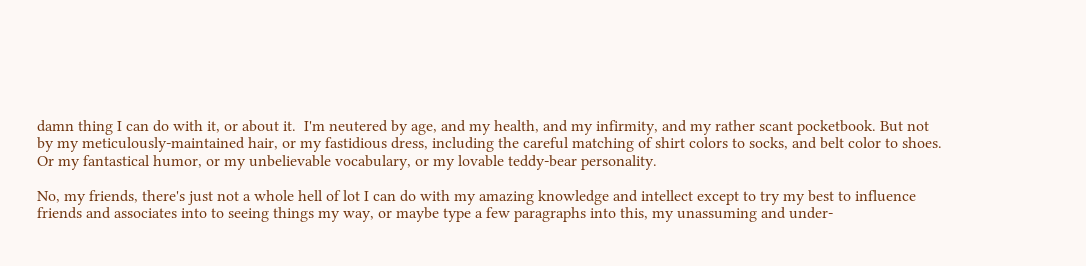damn thing I can do with it, or about it.  I'm neutered by age, and my health, and my infirmity, and my rather scant pocketbook. But not by my meticulously-maintained hair, or my fastidious dress, including the careful matching of shirt colors to socks, and belt color to shoes.  Or my fantastical humor, or my unbelievable vocabulary, or my lovable teddy-bear personality.

No, my friends, there's just not a whole hell of lot I can do with my amazing knowledge and intellect except to try my best to influence friends and associates into to seeing things my way, or maybe type a few paragraphs into this, my unassuming and under-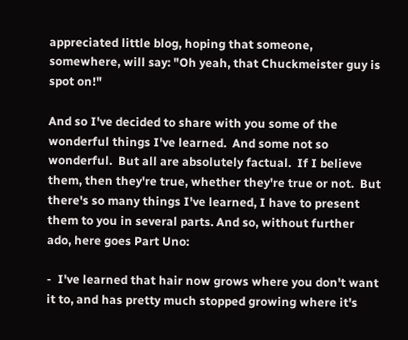appreciated little blog, hoping that someone, somewhere, will say: "Oh yeah, that Chuckmeister guy is spot on!"

And so I've decided to share with you some of the wonderful things I've learned.  And some not so wonderful.  But all are absolutely factual.  If I believe them, then they're true, whether they're true or not.  But there's so many things I've learned, I have to present them to you in several parts. And so, without further ado, here goes Part Uno:

-  I've learned that hair now grows where you don't want it to, and has pretty much stopped growing where it's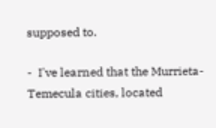supposed to.

-  I've learned that the Murrieta-Temecula cities, located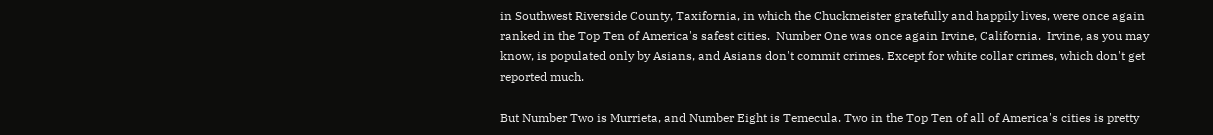in Southwest Riverside County, Taxifornia, in which the Chuckmeister gratefully and happily lives, were once again ranked in the Top Ten of America's safest cities.  Number One was once again Irvine, California.  Irvine, as you may know, is populated only by Asians, and Asians don't commit crimes. Except for white collar crimes, which don't get reported much.

But Number Two is Murrieta, and Number Eight is Temecula. Two in the Top Ten of all of America's cities is pretty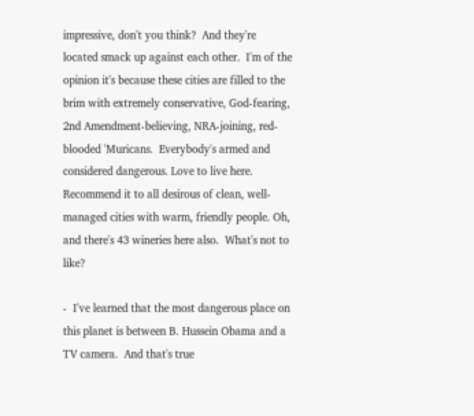impressive, don't you think?  And they're located smack up against each other.  I'm of the opinion it's because these cities are filled to the brim with extremely conservative, God-fearing, 2nd Amendment-believing, NRA-joining, red-blooded 'Muricans.  Everybody's armed and considered dangerous. Love to live here. Recommend it to all desirous of clean, well-managed cities with warm, friendly people. Oh, and there's 43 wineries here also.  What's not to like?

-  I've learned that the most dangerous place on this planet is between B. Hussein Obama and a TV camera.  And that's true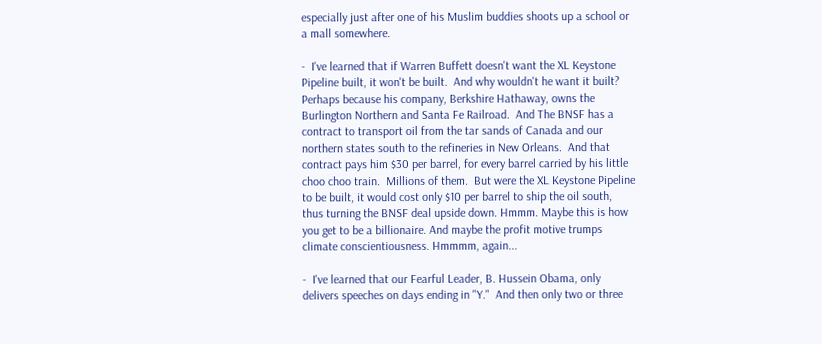especially just after one of his Muslim buddies shoots up a school or a mall somewhere.

-  I've learned that if Warren Buffett doesn't want the XL Keystone Pipeline built, it won't be built.  And why wouldn't he want it built?  Perhaps because his company, Berkshire Hathaway, owns the Burlington Northern and Santa Fe Railroad.  And The BNSF has a contract to transport oil from the tar sands of Canada and our northern states south to the refineries in New Orleans.  And that contract pays him $30 per barrel, for every barrel carried by his little choo choo train.  Millions of them.  But were the XL Keystone Pipeline to be built, it would cost only $10 per barrel to ship the oil south, thus turning the BNSF deal upside down. Hmmm. Maybe this is how you get to be a billionaire. And maybe the profit motive trumps climate conscientiousness. Hmmmm, again...

-  I've learned that our Fearful Leader, B. Hussein Obama, only delivers speeches on days ending in "Y."  And then only two or three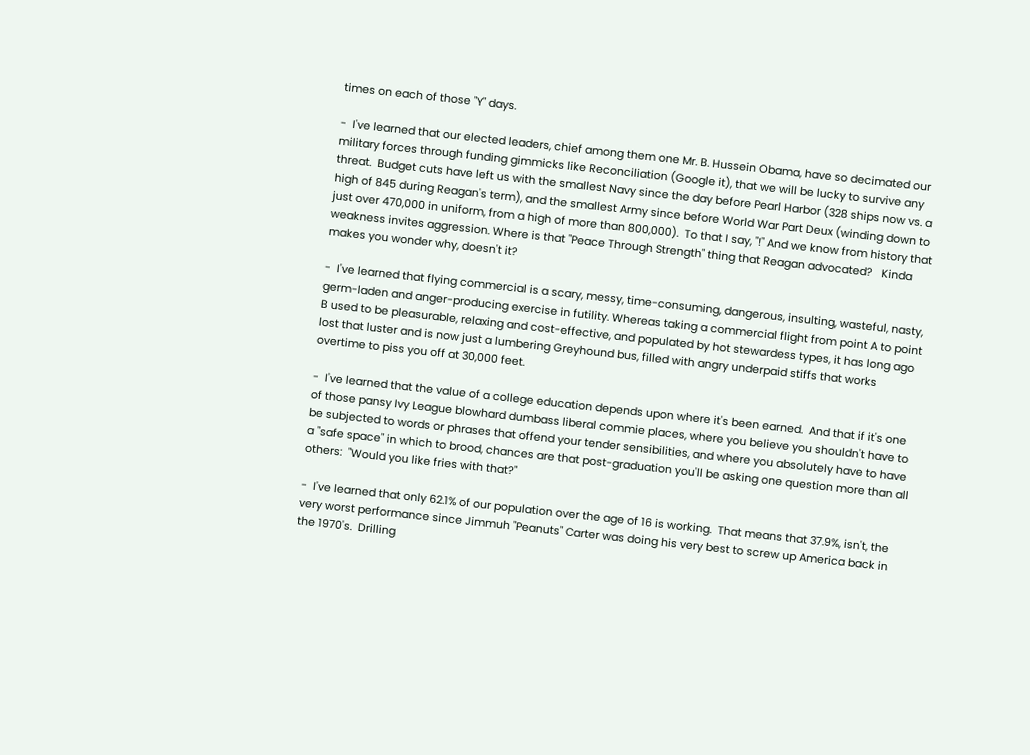times on each of those "Y" days.

-  I've learned that our elected leaders, chief among them one Mr. B. Hussein Obama, have so decimated our military forces through funding gimmicks like Reconciliation (Google it), that we will be lucky to survive any threat.  Budget cuts have left us with the smallest Navy since the day before Pearl Harbor (328 ships now vs. a high of 845 during Reagan's term), and the smallest Army since before World War Part Deux (winding down to just over 470,000 in uniform, from a high of more than 800,000).  To that I say, "!" And we know from history that weakness invites aggression. Where is that "Peace Through Strength" thing that Reagan advocated?   Kinda makes you wonder why, doesn't it?

-  I've learned that flying commercial is a scary, messy, time-consuming, dangerous, insulting, wasteful, nasty, germ-laden and anger-producing exercise in futility. Whereas taking a commercial flight from point A to point B used to be pleasurable, relaxing and cost-effective, and populated by hot stewardess types, it has long ago lost that luster and is now just a lumbering Greyhound bus, filled with angry underpaid stiffs that works overtime to piss you off at 30,000 feet.

-  I've learned that the value of a college education depends upon where it's been earned.  And that if it's one of those pansy Ivy League blowhard dumbass liberal commie places, where you believe you shouldn't have to be subjected to words or phrases that offend your tender sensibilities, and where you absolutely have to have a "safe space" in which to brood, chances are that post-graduation you'll be asking one question more than all others:  "Would you like fries with that?"

-  I've learned that only 62.1% of our population over the age of 16 is working.  That means that 37.9%, isn't, the very worst performance since Jimmuh "Peanuts" Carter was doing his very best to screw up America back in the 1970's.  Drilling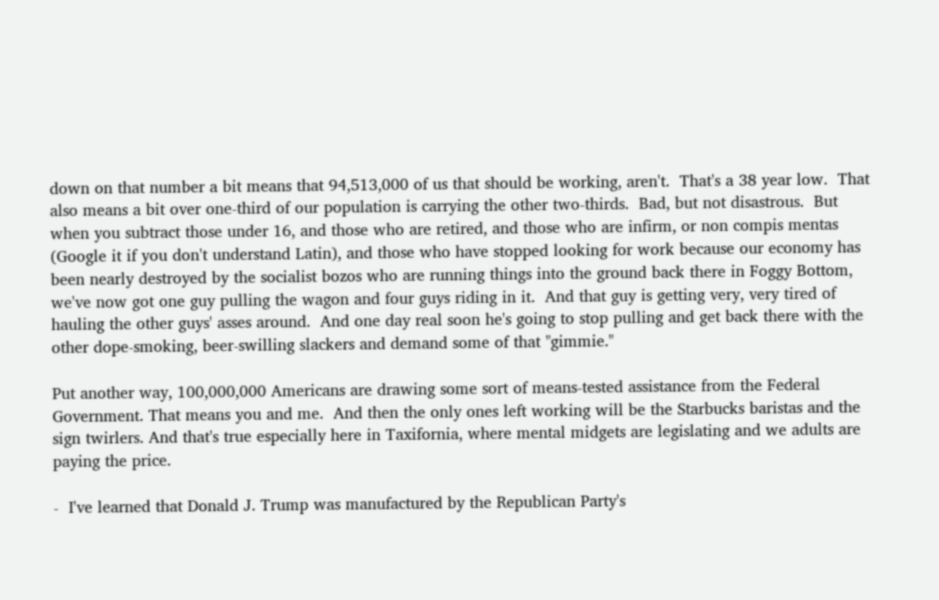down on that number a bit means that 94,513,000 of us that should be working, aren't.  That's a 38 year low.  That also means a bit over one-third of our population is carrying the other two-thirds.  Bad, but not disastrous.  But when you subtract those under 16, and those who are retired, and those who are infirm, or non compis mentas (Google it if you don't understand Latin), and those who have stopped looking for work because our economy has been nearly destroyed by the socialist bozos who are running things into the ground back there in Foggy Bottom, we've now got one guy pulling the wagon and four guys riding in it.  And that guy is getting very, very tired of hauling the other guys' asses around.  And one day real soon he's going to stop pulling and get back there with the other dope-smoking, beer-swilling slackers and demand some of that "gimmie."

Put another way, 100,000,000 Americans are drawing some sort of means-tested assistance from the Federal Government. That means you and me.  And then the only ones left working will be the Starbucks baristas and the sign twirlers. And that's true especially here in Taxifornia, where mental midgets are legislating and we adults are paying the price.

-  I've learned that Donald J. Trump was manufactured by the Republican Party's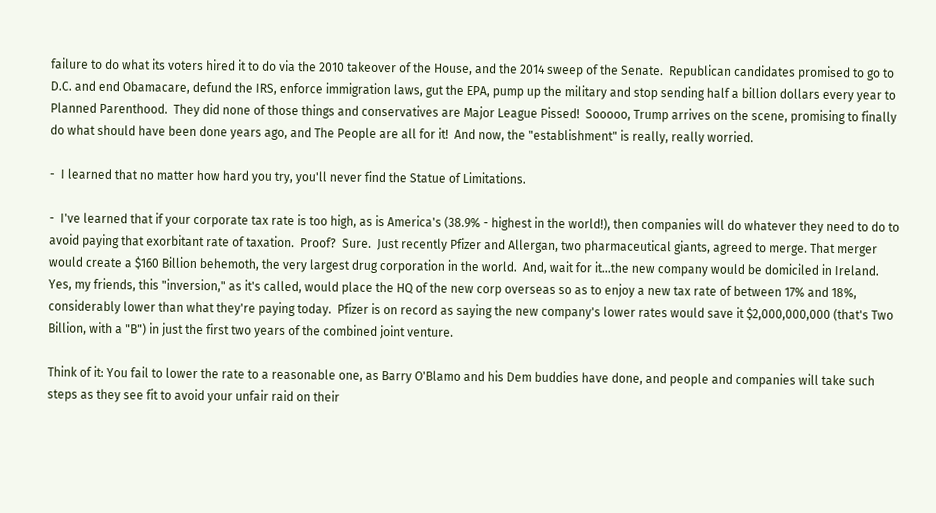failure to do what its voters hired it to do via the 2010 takeover of the House, and the 2014 sweep of the Senate.  Republican candidates promised to go to D.C. and end Obamacare, defund the IRS, enforce immigration laws, gut the EPA, pump up the military and stop sending half a billion dollars every year to Planned Parenthood.  They did none of those things and conservatives are Major League Pissed!  Sooooo, Trump arrives on the scene, promising to finally do what should have been done years ago, and The People are all for it!  And now, the "establishment" is really, really worried.

-  I learned that no matter how hard you try, you'll never find the Statue of Limitations.

-  I've learned that if your corporate tax rate is too high, as is America's (38.9% - highest in the world!), then companies will do whatever they need to do to avoid paying that exorbitant rate of taxation.  Proof?  Sure.  Just recently Pfizer and Allergan, two pharmaceutical giants, agreed to merge. That merger would create a $160 Billion behemoth, the very largest drug corporation in the world.  And, wait for it...the new company would be domiciled in Ireland.  Yes, my friends, this "inversion," as it's called, would place the HQ of the new corp overseas so as to enjoy a new tax rate of between 17% and 18%, considerably lower than what they're paying today.  Pfizer is on record as saying the new company's lower rates would save it $2,000,000,000 (that's Two Billion, with a "B") in just the first two years of the combined joint venture.

Think of it: You fail to lower the rate to a reasonable one, as Barry O'Blamo and his Dem buddies have done, and people and companies will take such steps as they see fit to avoid your unfair raid on their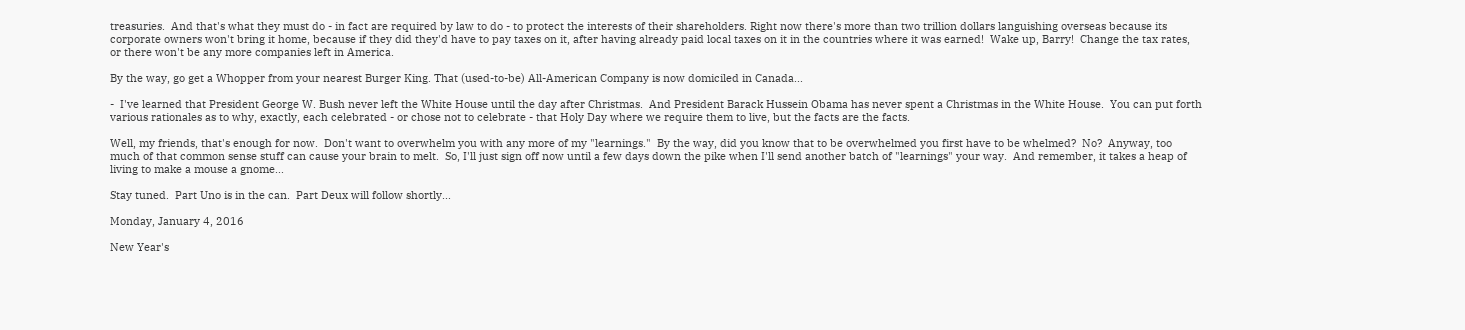treasuries.  And that's what they must do - in fact are required by law to do - to protect the interests of their shareholders. Right now there's more than two trillion dollars languishing overseas because its corporate owners won't bring it home, because if they did they'd have to pay taxes on it, after having already paid local taxes on it in the countries where it was earned!  Wake up, Barry!  Change the tax rates, or there won't be any more companies left in America.

By the way, go get a Whopper from your nearest Burger King. That (used-to-be) All-American Company is now domiciled in Canada...

-  I've learned that President George W. Bush never left the White House until the day after Christmas.  And President Barack Hussein Obama has never spent a Christmas in the White House.  You can put forth various rationales as to why, exactly, each celebrated - or chose not to celebrate - that Holy Day where we require them to live, but the facts are the facts.

Well, my friends, that's enough for now.  Don't want to overwhelm you with any more of my "learnings."  By the way, did you know that to be overwhelmed you first have to be whelmed?  No?  Anyway, too much of that common sense stuff can cause your brain to melt.  So, I'll just sign off now until a few days down the pike when I'll send another batch of "learnings" your way.  And remember, it takes a heap of living to make a mouse a gnome...

Stay tuned.  Part Uno is in the can.  Part Deux will follow shortly...

Monday, January 4, 2016

New Year's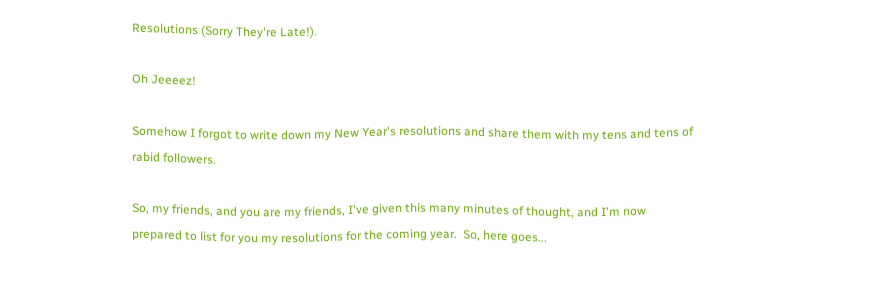Resolutions (Sorry They're Late!).

Oh Jeeeez!

Somehow I forgot to write down my New Year's resolutions and share them with my tens and tens of rabid followers.

So, my friends, and you are my friends, I've given this many minutes of thought, and I'm now prepared to list for you my resolutions for the coming year.  So, here goes...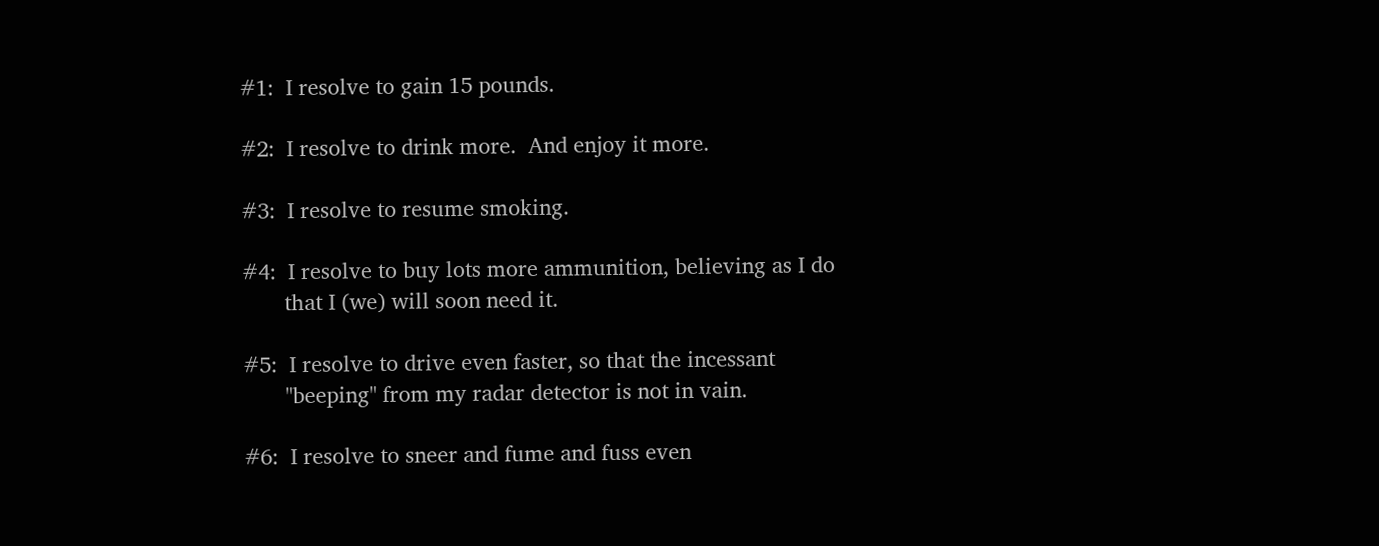#1:  I resolve to gain 15 pounds.

#2:  I resolve to drink more.  And enjoy it more.

#3:  I resolve to resume smoking.

#4:  I resolve to buy lots more ammunition, believing as I do
       that I (we) will soon need it.

#5:  I resolve to drive even faster, so that the incessant
       "beeping" from my radar detector is not in vain.

#6:  I resolve to sneer and fume and fuss even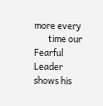more every
       time our Fearful Leader shows his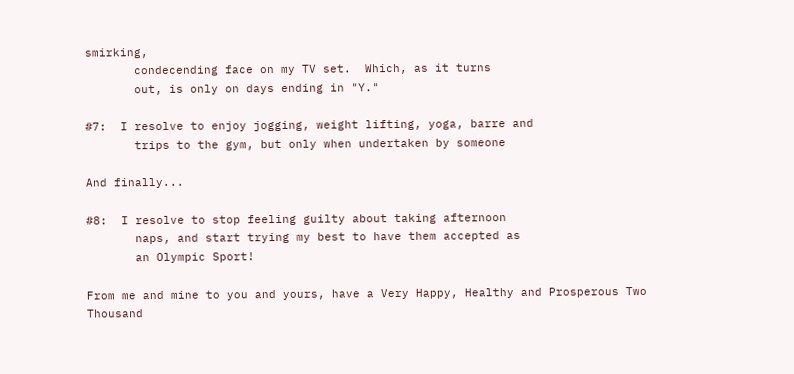smirking,
       condecending face on my TV set.  Which, as it turns
       out, is only on days ending in "Y."

#7:  I resolve to enjoy jogging, weight lifting, yoga, barre and
       trips to the gym, but only when undertaken by someone

And finally...

#8:  I resolve to stop feeling guilty about taking afternoon
       naps, and start trying my best to have them accepted as
       an Olympic Sport!

From me and mine to you and yours, have a Very Happy, Healthy and Prosperous Two Thousand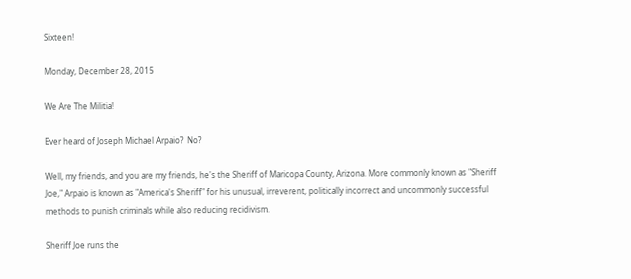Sixteen!

Monday, December 28, 2015

We Are The Militia!

Ever heard of Joseph Michael Arpaio?  No?

Well, my friends, and you are my friends, he's the Sheriff of Maricopa County, Arizona. More commonly known as "Sheriff Joe," Arpaio is known as "America's Sheriff" for his unusual, irreverent, politically incorrect and uncommonly successful methods to punish criminals while also reducing recidivism.

Sheriff Joe runs the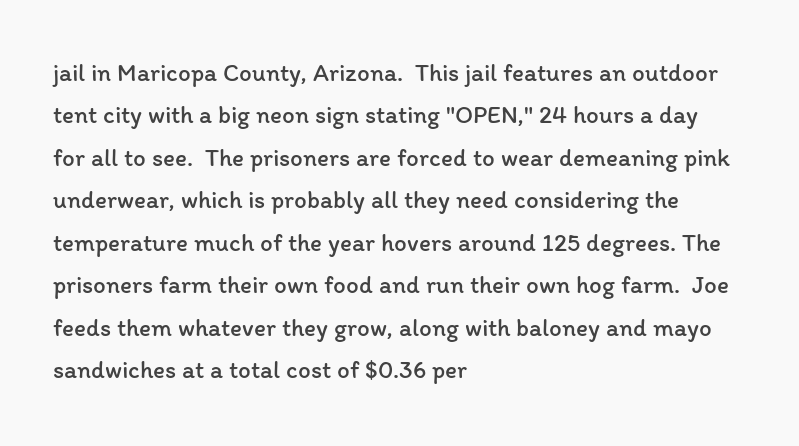jail in Maricopa County, Arizona.  This jail features an outdoor tent city with a big neon sign stating "OPEN," 24 hours a day for all to see.  The prisoners are forced to wear demeaning pink underwear, which is probably all they need considering the temperature much of the year hovers around 125 degrees. The prisoners farm their own food and run their own hog farm.  Joe feeds them whatever they grow, along with baloney and mayo sandwiches at a total cost of $0.36 per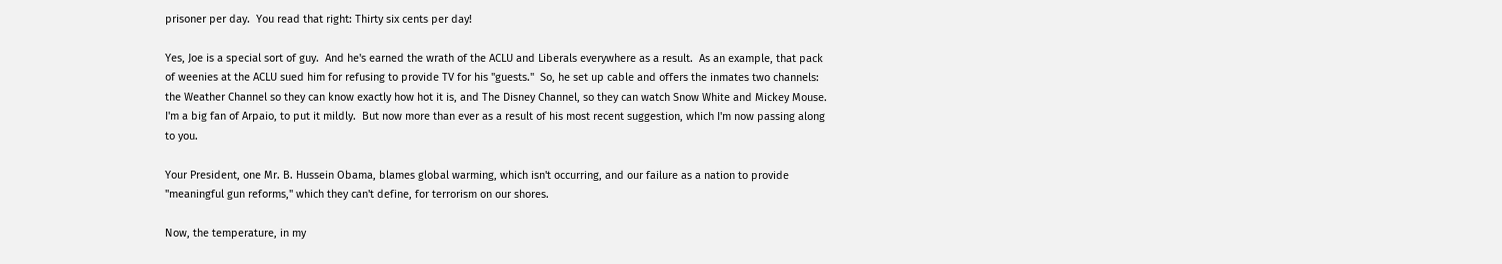prisoner per day.  You read that right: Thirty six cents per day!

Yes, Joe is a special sort of guy.  And he's earned the wrath of the ACLU and Liberals everywhere as a result.  As an example, that pack of weenies at the ACLU sued him for refusing to provide TV for his "guests."  So, he set up cable and offers the inmates two channels: the Weather Channel so they can know exactly how hot it is, and The Disney Channel, so they can watch Snow White and Mickey Mouse. I'm a big fan of Arpaio, to put it mildly.  But now more than ever as a result of his most recent suggestion, which I'm now passing along to you.

Your President, one Mr. B. Hussein Obama, blames global warming, which isn't occurring, and our failure as a nation to provide "meaningful gun reforms," which they can't define, for terrorism on our shores.

Now, the temperature, in my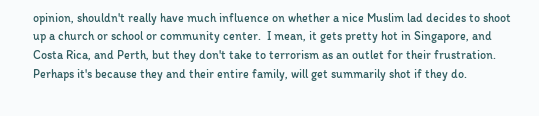opinion, shouldn't really have much influence on whether a nice Muslim lad decides to shoot up a church or school or community center.  I mean, it gets pretty hot in Singapore, and Costa Rica, and Perth, but they don't take to terrorism as an outlet for their frustration. Perhaps it's because they and their entire family, will get summarily shot if they do.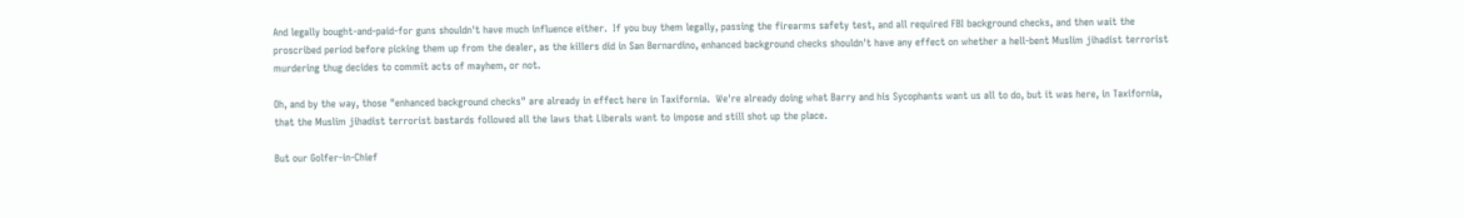And legally bought-and-paid-for guns shouldn't have much influence either.  If you buy them legally, passing the firearms safety test, and all required FBI background checks, and then wait the proscribed period before picking them up from the dealer, as the killers did in San Bernardino, enhanced background checks shouldn't have any effect on whether a hell-bent Muslim jihadist terrorist murdering thug decides to commit acts of mayhem, or not.

Oh, and by the way, those "enhanced background checks" are already in effect here in Taxifornia.  We're already doing what Barry and his Sycophants want us all to do, but it was here, in Taxifornia, that the Muslim jihadist terrorist bastards followed all the laws that Liberals want to impose and still shot up the place.

But our Golfer-in-Chief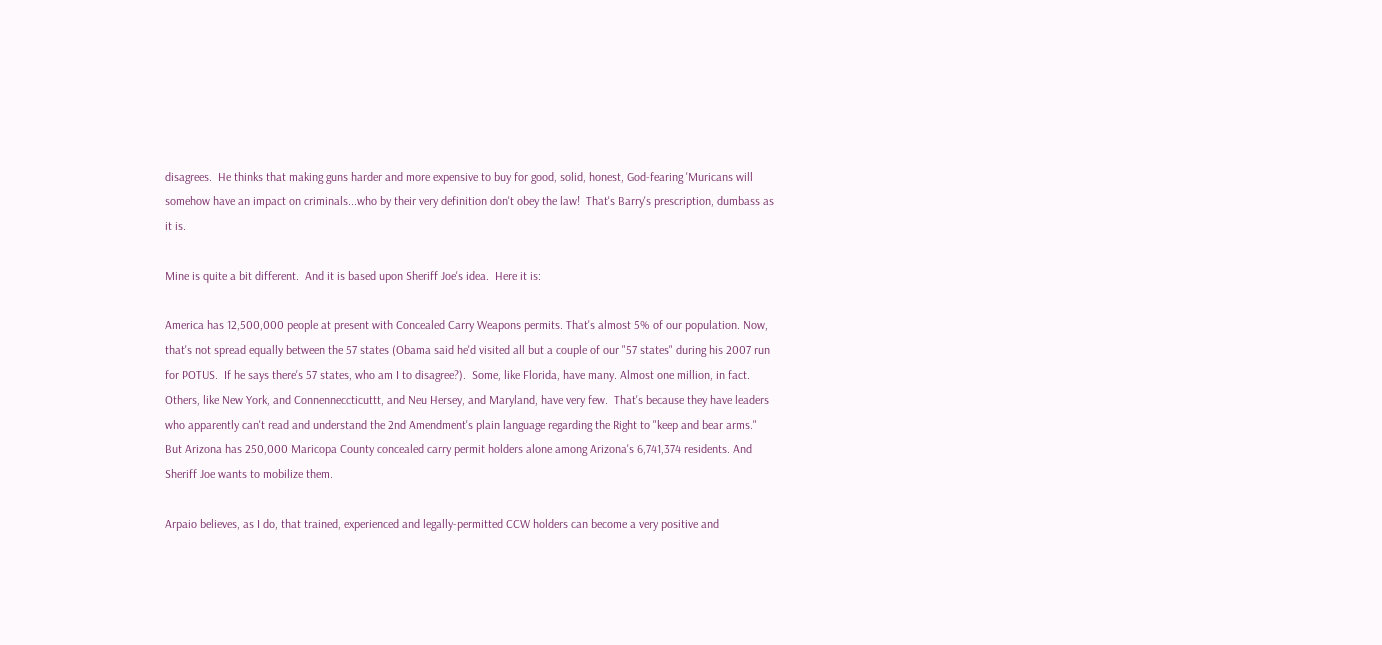disagrees.  He thinks that making guns harder and more expensive to buy for good, solid, honest, God-fearing 'Muricans will somehow have an impact on criminals...who by their very definition don't obey the law!  That's Barry's prescription, dumbass as it is.

Mine is quite a bit different.  And it is based upon Sheriff Joe's idea.  Here it is:

America has 12,500,000 people at present with Concealed Carry Weapons permits. That's almost 5% of our population. Now, that's not spread equally between the 57 states (Obama said he'd visited all but a couple of our "57 states" during his 2007 run for POTUS.  If he says there's 57 states, who am I to disagree?).  Some, like Florida, have many. Almost one million, in fact.  Others, like New York, and Connenneccticuttt, and Neu Hersey, and Maryland, have very few.  That's because they have leaders who apparently can't read and understand the 2nd Amendment's plain language regarding the Right to "keep and bear arms."  But Arizona has 250,000 Maricopa County concealed carry permit holders alone among Arizona's 6,741,374 residents. And Sheriff Joe wants to mobilize them.

Arpaio believes, as I do, that trained, experienced and legally-permitted CCW holders can become a very positive and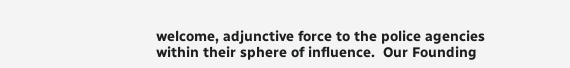welcome, adjunctive force to the police agencies within their sphere of influence.  Our Founding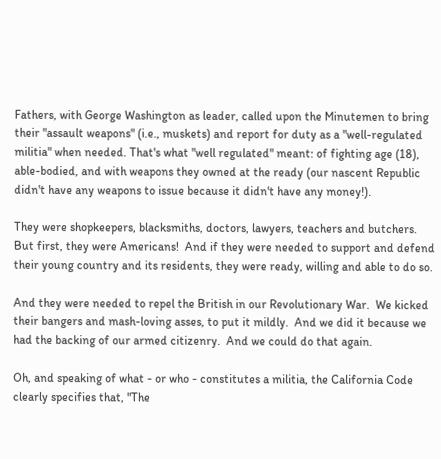Fathers, with George Washington as leader, called upon the Minutemen to bring their "assault weapons" (i.e., muskets) and report for duty as a "well-regulated militia" when needed. That's what "well regulated" meant: of fighting age (18), able-bodied, and with weapons they owned at the ready (our nascent Republic didn't have any weapons to issue because it didn't have any money!).

They were shopkeepers, blacksmiths, doctors, lawyers, teachers and butchers.  But first, they were Americans!  And if they were needed to support and defend their young country and its residents, they were ready, willing and able to do so.

And they were needed to repel the British in our Revolutionary War.  We kicked their bangers and mash-loving asses, to put it mildly.  And we did it because we had the backing of our armed citizenry.  And we could do that again.

Oh, and speaking of what - or who - constitutes a militia, the California Code clearly specifies that, "The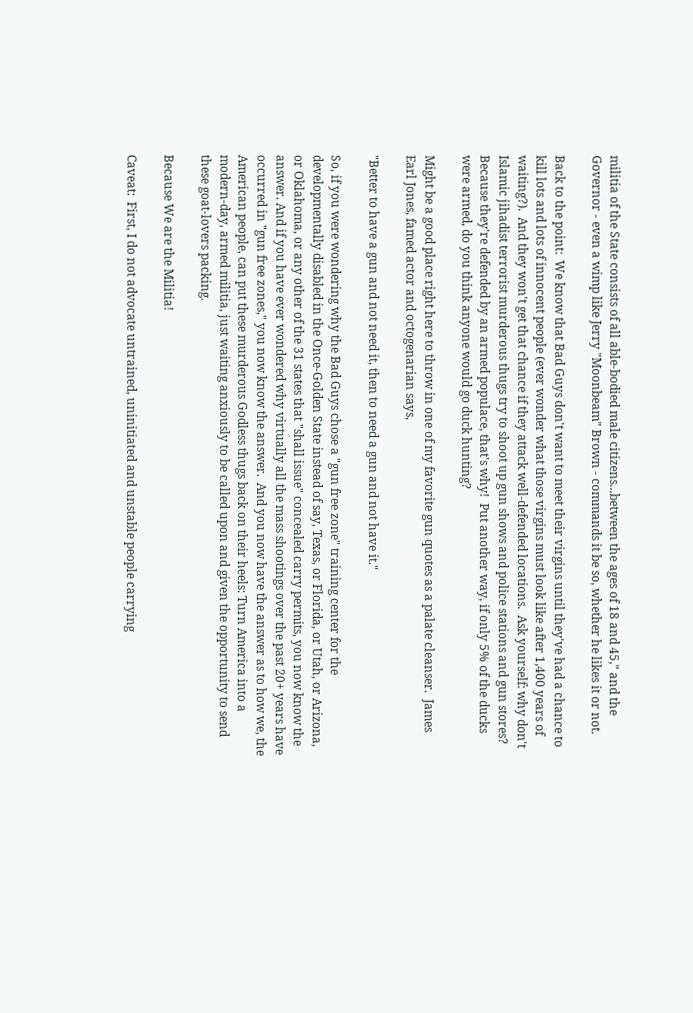militia of the State consists of all able-bodied male citizens...between the ages of 18 and 45," and the Governor - even a wimp like Jerry "Moonbeam" Brown - commands it be so, whether he likes it or not.

Back to the point:  We know that Bad Guys don't want to meet their virgins until they've had a chance to kill lots and lots of innocent people (ever wonder what those virgins must look like after 1,400 years of waiting?).  And they won't get that chance if they attack well-defended locations.  Ask yourself: why don't Islamic jihadist terrorist murderous thugs try to shoot up gun shows and police stations and gun stores? Because they're defended by an armed populace, that's why!  Put another way, if only 5% of the ducks were armed, do you think anyone would go duck hunting?

Might be a good place right here to throw in one of my favorite gun quotes as a palate cleanser.  James Earl Jones, famed actor and octogenarian says,

"Better to have a gun and not need it, then to need a gun and not have it."

So, if you were wondering why the Bad Guys chose a "gun free zone" training center for the developmentally disabled in the Once-Golden State instead of say, Texas, or Florida, or Utah, or Arizona, or Oklahoma, or any other of the 31 states that "shall issue" concealed carry permits, you now know the answer. And if you have ever wondered why virtually all the mass shootings over the past 20+ years have occurred in "gun free zones," you now know the answer.  And you now have the answer as to how we, the American people, can put these murderous Godless thugs back on their heels: Turn America into a modern-day, armed militia, just waiting anxiously to be called upon and given the opportunity to send these goat-lovers packing.

Because We are the Militia!

Caveat:  First, I do not advocate untrained, uninitiated and unstable people carrying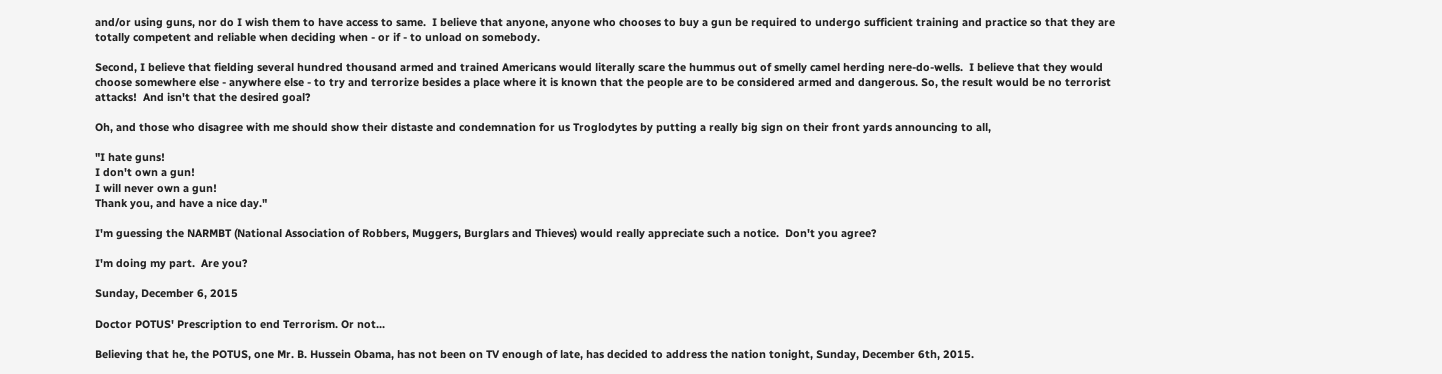and/or using guns, nor do I wish them to have access to same.  I believe that anyone, anyone who chooses to buy a gun be required to undergo sufficient training and practice so that they are totally competent and reliable when deciding when - or if - to unload on somebody.

Second, I believe that fielding several hundred thousand armed and trained Americans would literally scare the hummus out of smelly camel herding nere-do-wells.  I believe that they would choose somewhere else - anywhere else - to try and terrorize besides a place where it is known that the people are to be considered armed and dangerous. So, the result would be no terrorist attacks!  And isn't that the desired goal?

Oh, and those who disagree with me should show their distaste and condemnation for us Troglodytes by putting a really big sign on their front yards announcing to all,

"I hate guns!
I don't own a gun!
I will never own a gun!
Thank you, and have a nice day."

I'm guessing the NARMBT (National Association of Robbers, Muggers, Burglars and Thieves) would really appreciate such a notice.  Don't you agree?

I'm doing my part.  Are you?

Sunday, December 6, 2015

Doctor POTUS' Prescription to end Terrorism. Or not...

Believing that he, the POTUS, one Mr. B. Hussein Obama, has not been on TV enough of late, has decided to address the nation tonight, Sunday, December 6th, 2015.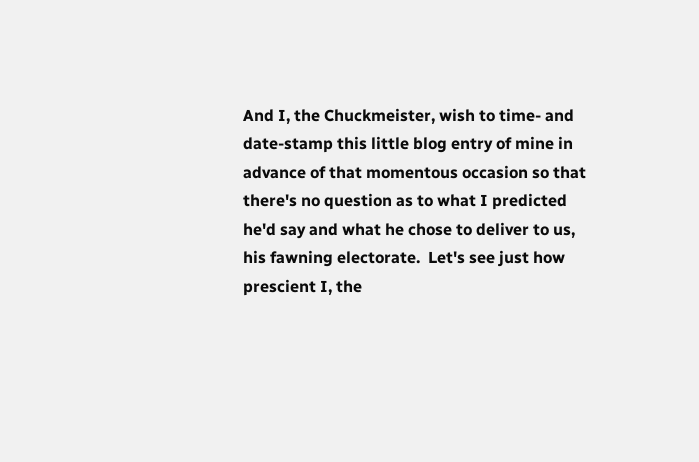And I, the Chuckmeister, wish to time- and date-stamp this little blog entry of mine in advance of that momentous occasion so that there's no question as to what I predicted he'd say and what he chose to deliver to us, his fawning electorate.  Let's see just how prescient I, the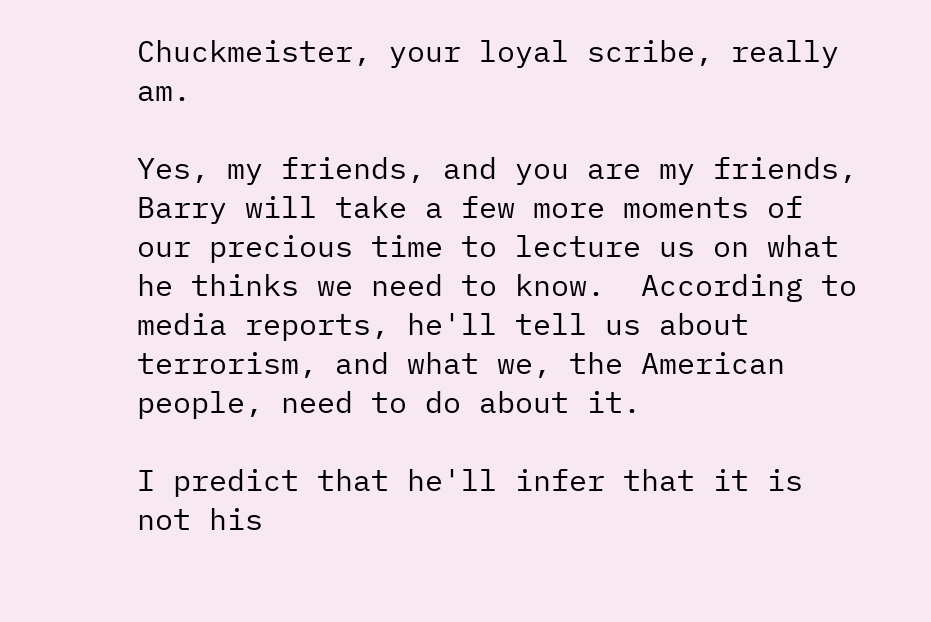Chuckmeister, your loyal scribe, really am.

Yes, my friends, and you are my friends, Barry will take a few more moments of our precious time to lecture us on what he thinks we need to know.  According to media reports, he'll tell us about terrorism, and what we, the American people, need to do about it.

I predict that he'll infer that it is not his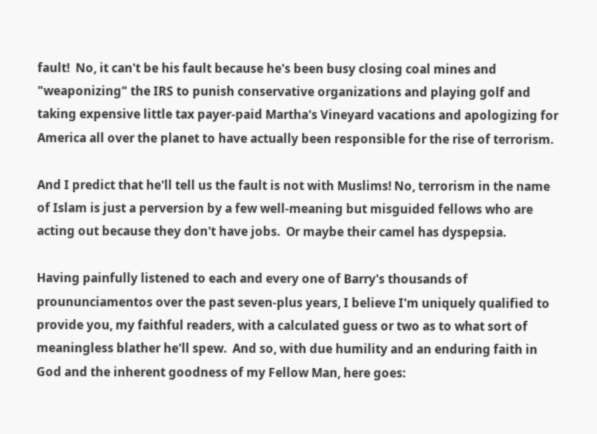fault!  No, it can't be his fault because he's been busy closing coal mines and "weaponizing" the IRS to punish conservative organizations and playing golf and taking expensive little tax payer-paid Martha's Vineyard vacations and apologizing for America all over the planet to have actually been responsible for the rise of terrorism.

And I predict that he'll tell us the fault is not with Muslims! No, terrorism in the name of Islam is just a perversion by a few well-meaning but misguided fellows who are acting out because they don't have jobs.  Or maybe their camel has dyspepsia.

Having painfully listened to each and every one of Barry's thousands of proununciamentos over the past seven-plus years, I believe I'm uniquely qualified to provide you, my faithful readers, with a calculated guess or two as to what sort of meaningless blather he'll spew.  And so, with due humility and an enduring faith in God and the inherent goodness of my Fellow Man, here goes: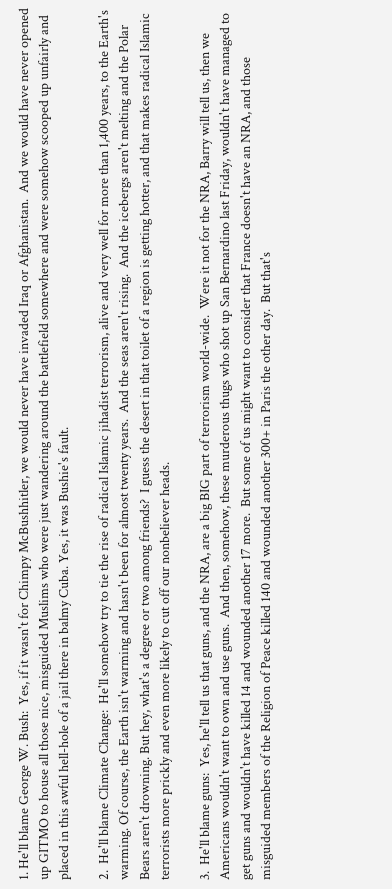1. He'll blame George W. Bush:  Yes, if it wasn't for Chimpy McBushhitler, we would never have invaded Iraq or Afghanistan.  And we would have never opened up GITMO to house all those nice, misguided Muslims who were just wandering around the battlefield somewhere and were somehow scooped up unfairly and placed in this awful hell-hole of a jail there in balmy Cuba. Yes, it was Bushie's fault.

2.  He'll blame Climate Change:  He'll somehow try to tie the rise of radical Islamic jihadist terrorism, alive and very well for more than 1,400 years, to the Earth's warming. Of course, the Earth isn't warming and hasn't been for almost twenty years.  And the seas aren't rising.  And the icebergs aren't melting and the Polar Bears aren't drowning. But hey, what's a degree or two among friends?  I guess the desert in that toilet of a region is getting hotter, and that makes radical Islamic terrorists more prickly and even more likely to cut off our nonbeliever heads.

3.  He'll blame guns:  Yes, he'll tell us that guns, and the NRA, are a big BIG part of terrorism world-wide.  Were it not for the NRA, Barry will tell us, then we Americans wouldn't want to own and use guns.  And then, somehow, these murderous thugs who shot up San Bernardino last Friday, wouldn't have managed to get guns and wouldn't have killed 14 and wounded another 17 more.  But some of us might want to consider that France doesn't have an NRA, and those misguided members of the Religion of Peace killed 140 and wounded another 300+ in Paris the other day.  But that's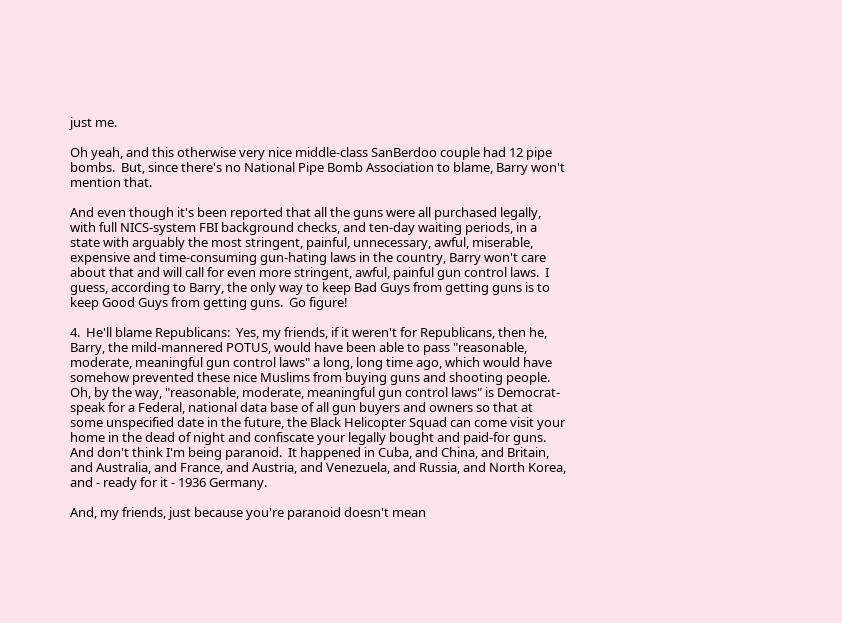just me.

Oh yeah, and this otherwise very nice middle-class SanBerdoo couple had 12 pipe bombs.  But, since there's no National Pipe Bomb Association to blame, Barry won't mention that.

And even though it's been reported that all the guns were all purchased legally, with full NICS-system FBI background checks, and ten-day waiting periods, in a state with arguably the most stringent, painful, unnecessary, awful, miserable, expensive and time-consuming gun-hating laws in the country, Barry won't care about that and will call for even more stringent, awful, painful gun control laws.  I guess, according to Barry, the only way to keep Bad Guys from getting guns is to keep Good Guys from getting guns.  Go figure!

4.  He'll blame Republicans:  Yes, my friends, if it weren't for Republicans, then he, Barry, the mild-mannered POTUS, would have been able to pass "reasonable, moderate, meaningful gun control laws" a long, long time ago, which would have somehow prevented these nice Muslims from buying guns and shooting people.  Oh, by the way, "reasonable, moderate, meaningful gun control laws" is Democrat-speak for a Federal, national data base of all gun buyers and owners so that at some unspecified date in the future, the Black Helicopter Squad can come visit your home in the dead of night and confiscate your legally bought and paid-for guns.  And don't think I'm being paranoid.  It happened in Cuba, and China, and Britain, and Australia, and France, and Austria, and Venezuela, and Russia, and North Korea, and - ready for it - 1936 Germany.

And, my friends, just because you're paranoid doesn't mean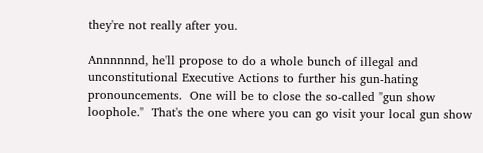they're not really after you.

Annnnnnd, he'll propose to do a whole bunch of illegal and unconstitutional Executive Actions to further his gun-hating pronouncements.  One will be to close the so-called "gun show loophole."  That's the one where you can go visit your local gun show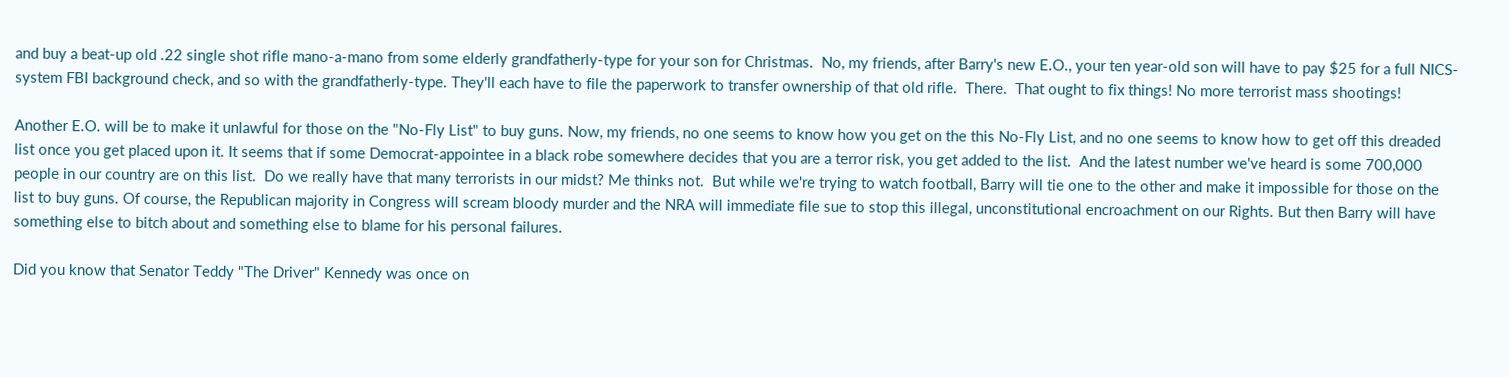and buy a beat-up old .22 single shot rifle mano-a-mano from some elderly grandfatherly-type for your son for Christmas.  No, my friends, after Barry's new E.O., your ten year-old son will have to pay $25 for a full NICS-system FBI background check, and so with the grandfatherly-type. They'll each have to file the paperwork to transfer ownership of that old rifle.  There.  That ought to fix things! No more terrorist mass shootings!

Another E.O. will be to make it unlawful for those on the "No-Fly List" to buy guns. Now, my friends, no one seems to know how you get on the this No-Fly List, and no one seems to know how to get off this dreaded list once you get placed upon it. It seems that if some Democrat-appointee in a black robe somewhere decides that you are a terror risk, you get added to the list.  And the latest number we've heard is some 700,000 people in our country are on this list.  Do we really have that many terrorists in our midst? Me thinks not.  But while we're trying to watch football, Barry will tie one to the other and make it impossible for those on the list to buy guns. Of course, the Republican majority in Congress will scream bloody murder and the NRA will immediate file sue to stop this illegal, unconstitutional encroachment on our Rights. But then Barry will have something else to bitch about and something else to blame for his personal failures.

Did you know that Senator Teddy "The Driver" Kennedy was once on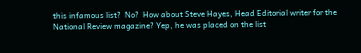this infamous list?  No?  How about Steve Hayes, Head Editorial writer for the National Review magazine? Yep, he was placed on the list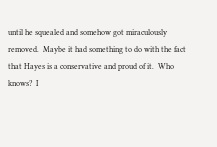until he squealed and somehow got miraculously removed.  Maybe it had something to do with the fact that Hayes is a conservative and proud of it.  Who knows?  I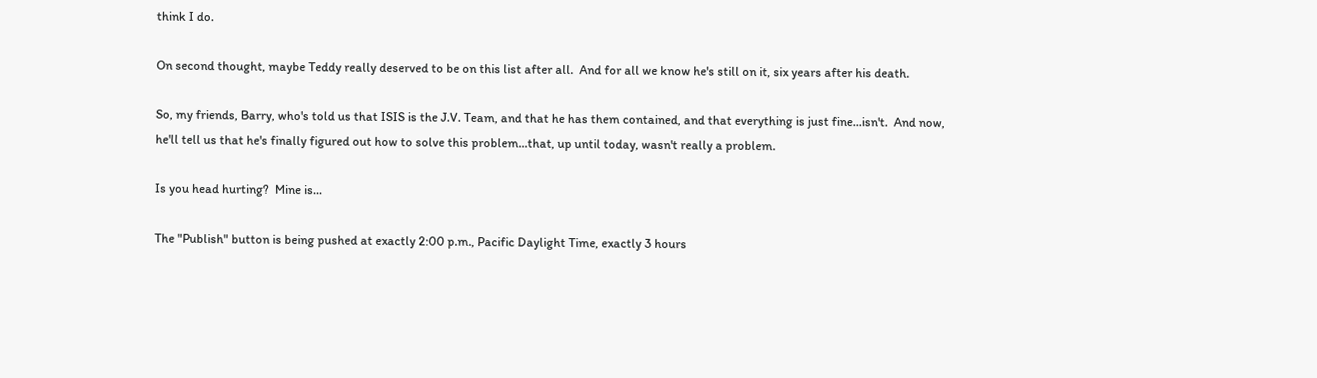think I do.

On second thought, maybe Teddy really deserved to be on this list after all.  And for all we know he's still on it, six years after his death.

So, my friends, Barry, who's told us that ISIS is the J.V. Team, and that he has them contained, and that everything is just fine...isn't.  And now, he'll tell us that he's finally figured out how to solve this problem...that, up until today, wasn't really a problem.

Is you head hurting?  Mine is...

The "Publish" button is being pushed at exactly 2:00 p.m., Pacific Daylight Time, exactly 3 hours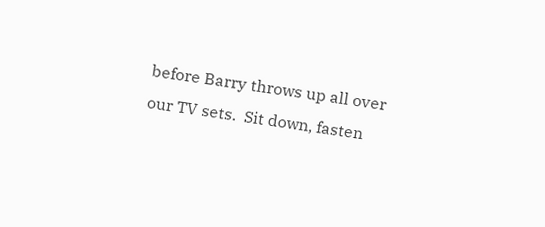before Barry throws up all over our TV sets.  Sit down, fasten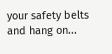your safety belts and hang on...